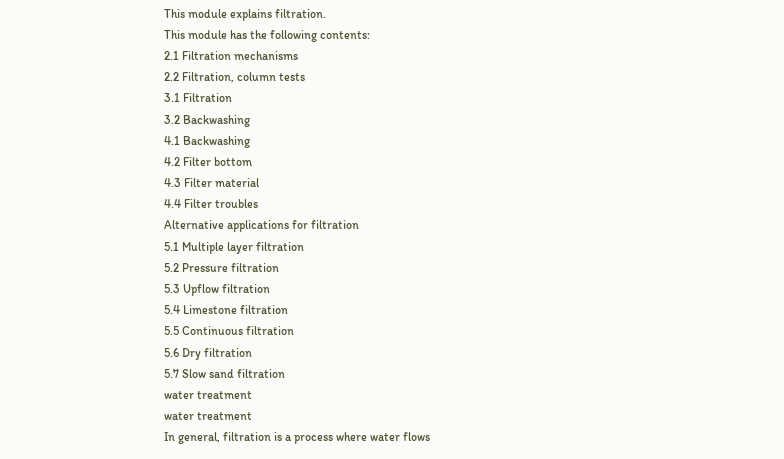This module explains filtration.
This module has the following contents:
2.1 Filtration mechanisms
2.2 Filtration, column tests
3.1 Filtration
3.2 Backwashing
4.1 Backwashing
4.2 Filter bottom
4.3 Filter material
4.4 Filter troubles
Alternative applications for filtration
5.1 Multiple layer filtration
5.2 Pressure filtration
5.3 Upflow filtration
5.4 Limestone filtration
5.5 Continuous filtration
5.6 Dry filtration
5.7 Slow sand filtration
water treatment
water treatment
In general, filtration is a process where water flows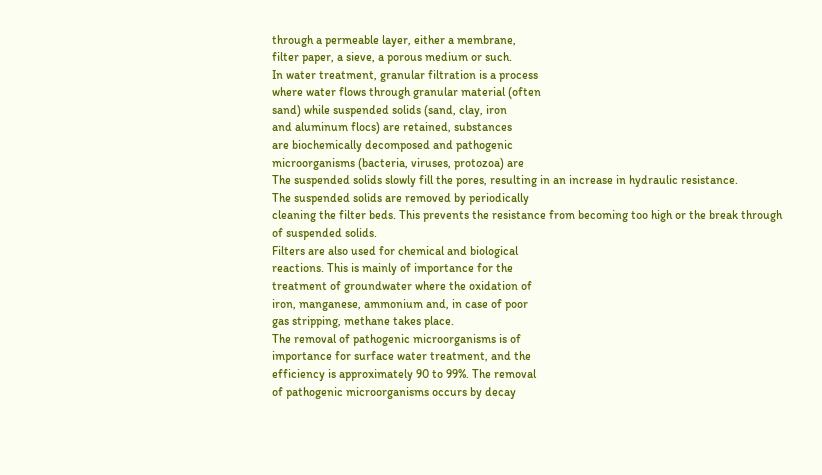through a permeable layer, either a membrane,
filter paper, a sieve, a porous medium or such.
In water treatment, granular filtration is a process
where water flows through granular material (often
sand) while suspended solids (sand, clay, iron
and aluminum flocs) are retained, substances
are biochemically decomposed and pathogenic
microorganisms (bacteria, viruses, protozoa) are
The suspended solids slowly fill the pores, resulting in an increase in hydraulic resistance.
The suspended solids are removed by periodically
cleaning the filter beds. This prevents the resistance from becoming too high or the break through
of suspended solids.
Filters are also used for chemical and biological
reactions. This is mainly of importance for the
treatment of groundwater where the oxidation of
iron, manganese, ammonium and, in case of poor
gas stripping, methane takes place.
The removal of pathogenic microorganisms is of
importance for surface water treatment, and the
efficiency is approximately 90 to 99%. The removal
of pathogenic microorganisms occurs by decay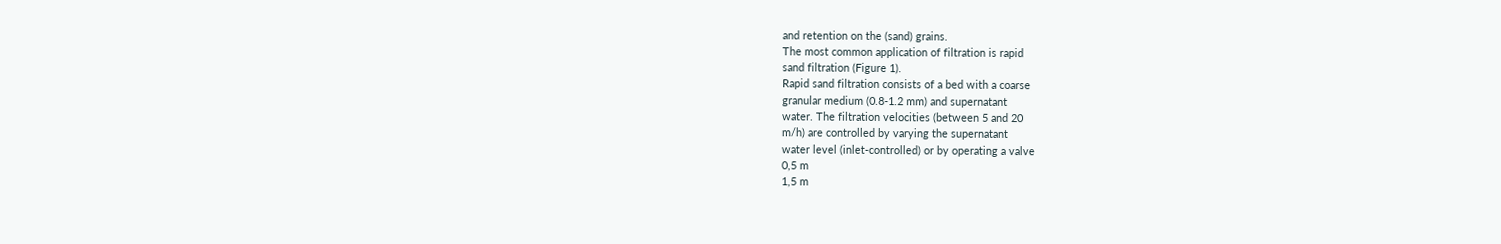and retention on the (sand) grains.
The most common application of filtration is rapid
sand filtration (Figure 1).
Rapid sand filtration consists of a bed with a coarse
granular medium (0.8-1.2 mm) and supernatant
water. The filtration velocities (between 5 and 20
m/h) are controlled by varying the supernatant
water level (inlet-controlled) or by operating a valve
0,5 m
1,5 m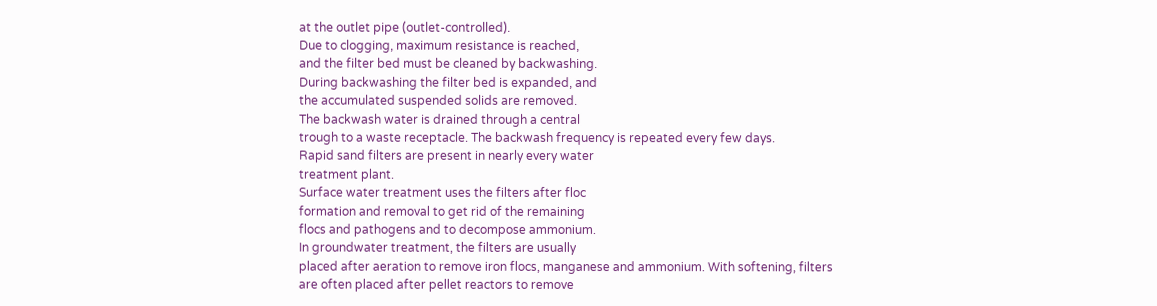at the outlet pipe (outlet-controlled).
Due to clogging, maximum resistance is reached,
and the filter bed must be cleaned by backwashing.
During backwashing the filter bed is expanded, and
the accumulated suspended solids are removed.
The backwash water is drained through a central
trough to a waste receptacle. The backwash frequency is repeated every few days.
Rapid sand filters are present in nearly every water
treatment plant.
Surface water treatment uses the filters after floc
formation and removal to get rid of the remaining
flocs and pathogens and to decompose ammonium.
In groundwater treatment, the filters are usually
placed after aeration to remove iron flocs, manganese and ammonium. With softening, filters
are often placed after pellet reactors to remove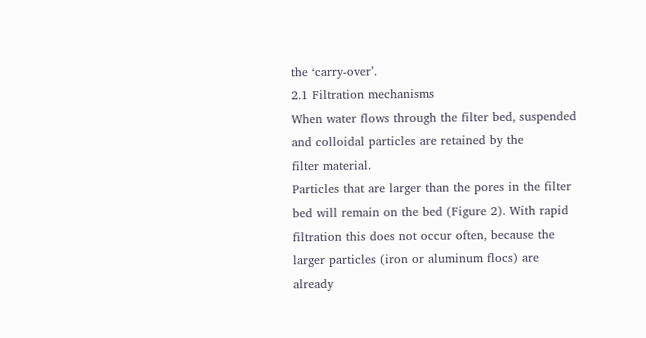the ‘carry-over’.
2.1 Filtration mechanisms
When water flows through the filter bed, suspended and colloidal particles are retained by the
filter material.
Particles that are larger than the pores in the filter
bed will remain on the bed (Figure 2). With rapid
filtration this does not occur often, because the
larger particles (iron or aluminum flocs) are already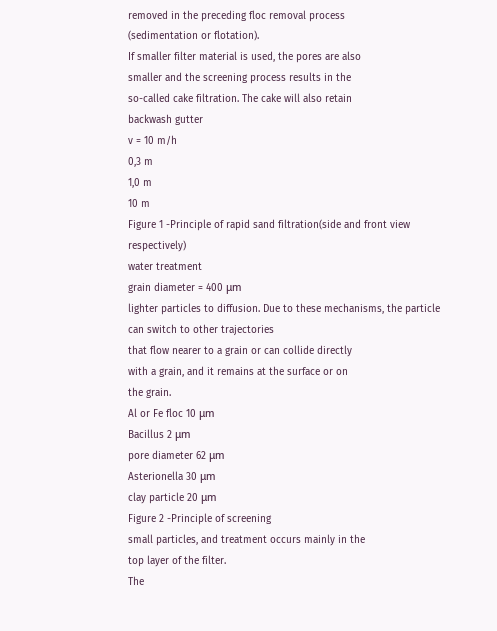removed in the preceding floc removal process
(sedimentation or flotation).
If smaller filter material is used, the pores are also
smaller and the screening process results in the
so-called cake filtration. The cake will also retain
backwash gutter
v = 10 m/h
0,3 m
1,0 m
10 m
Figure 1 -Principle of rapid sand filtration(side and front view respectively)
water treatment
grain diameter = 400 μm
lighter particles to diffusion. Due to these mechanisms, the particle can switch to other trajectories
that flow nearer to a grain or can collide directly
with a grain, and it remains at the surface or on
the grain.
Al or Fe floc 10 μm
Bacillus 2 μm
pore diameter 62 μm
Asterionella 30 μm
clay particle 20 μm
Figure 2 -Principle of screening
small particles, and treatment occurs mainly in the
top layer of the filter.
The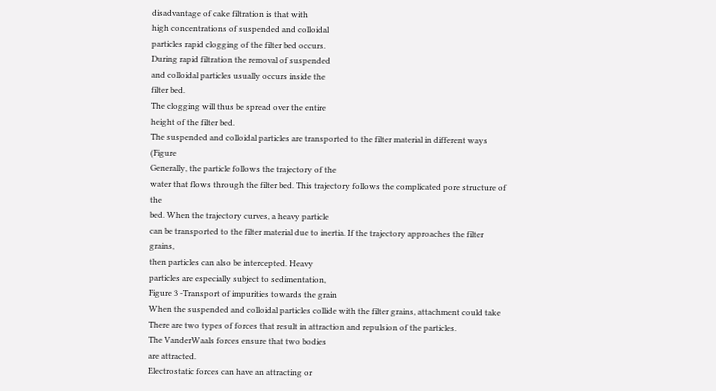disadvantage of cake filtration is that with
high concentrations of suspended and colloidal
particles rapid clogging of the filter bed occurs.
During rapid filtration the removal of suspended
and colloidal particles usually occurs inside the
filter bed.
The clogging will thus be spread over the entire
height of the filter bed.
The suspended and colloidal particles are transported to the filter material in different ways (Figure
Generally, the particle follows the trajectory of the
water that flows through the filter bed. This trajectory follows the complicated pore structure of the
bed. When the trajectory curves, a heavy particle
can be transported to the filter material due to inertia. If the trajectory approaches the filter grains,
then particles can also be intercepted. Heavy
particles are especially subject to sedimentation,
Figure 3 -Transport of impurities towards the grain
When the suspended and colloidal particles collide with the filter grains, attachment could take
There are two types of forces that result in attraction and repulsion of the particles.
The VanderWaals forces ensure that two bodies
are attracted.
Electrostatic forces can have an attracting or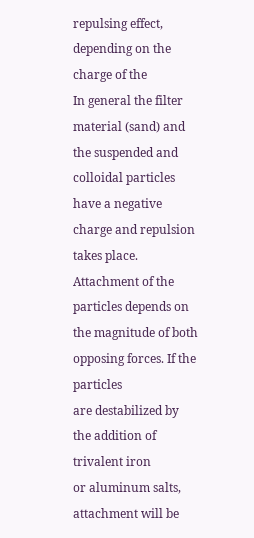repulsing effect, depending on the charge of the
In general the filter material (sand) and the suspended and colloidal particles have a negative
charge and repulsion takes place.
Attachment of the particles depends on the magnitude of both opposing forces. If the particles
are destabilized by the addition of trivalent iron
or aluminum salts, attachment will be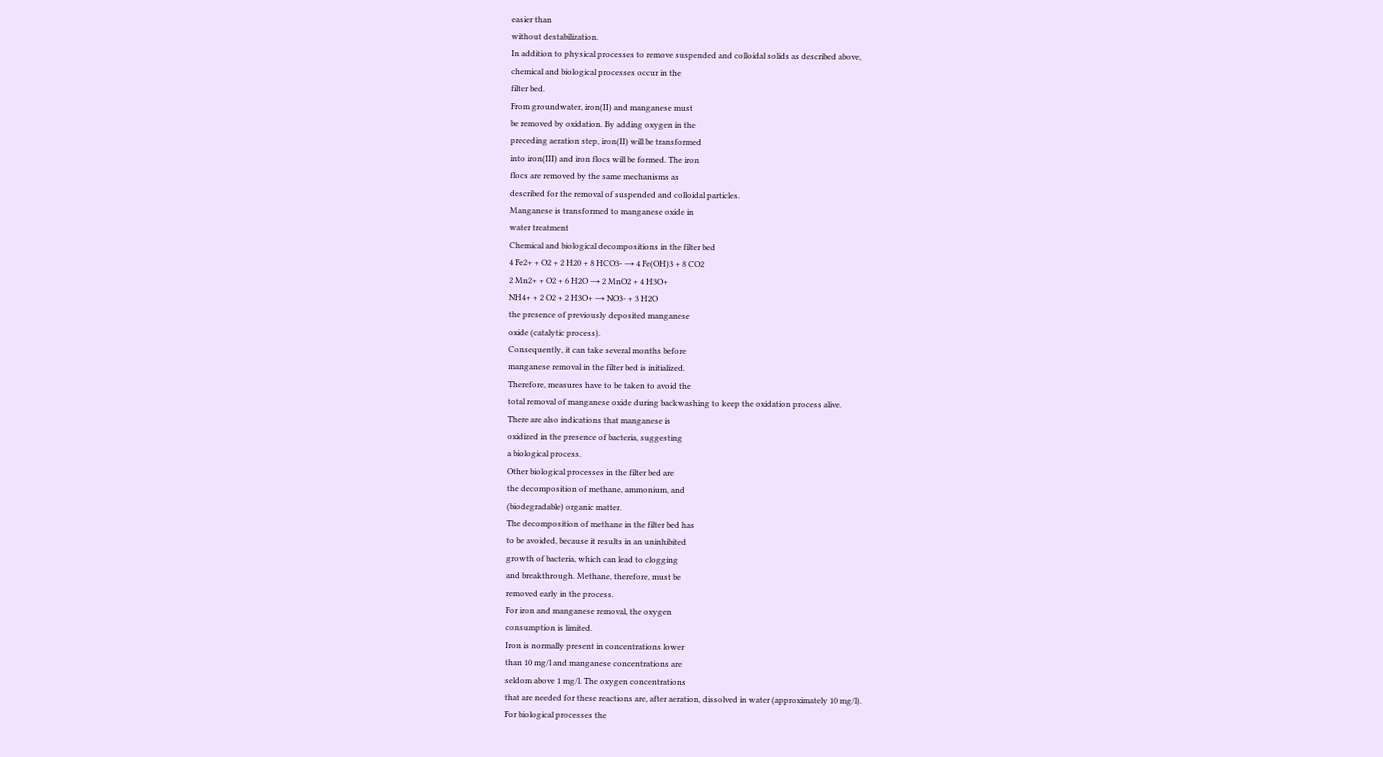easier than
without destabilization.
In addition to physical processes to remove suspended and colloidal solids as described above,
chemical and biological processes occur in the
filter bed.
From groundwater, iron(II) and manganese must
be removed by oxidation. By adding oxygen in the
preceding aeration step, iron(II) will be transformed
into iron(III) and iron flocs will be formed. The iron
flocs are removed by the same mechanisms as
described for the removal of suspended and colloidal particles.
Manganese is transformed to manganese oxide in
water treatment
Chemical and biological decompositions in the filter bed
4 Fe2+ + O2 + 2 H20 + 8 HCO3- → 4 Fe(OH)3 + 8 CO2
2 Mn2+ + O2 + 6 H2O → 2 MnO2 + 4 H3O+
NH4+ + 2 O2 + 2 H3O+ → NO3- + 3 H2O
the presence of previously deposited manganese
oxide (catalytic process).
Consequently, it can take several months before
manganese removal in the filter bed is initialized.
Therefore, measures have to be taken to avoid the
total removal of manganese oxide during backwashing to keep the oxidation process alive.
There are also indications that manganese is
oxidized in the presence of bacteria, suggesting
a biological process.
Other biological processes in the filter bed are
the decomposition of methane, ammonium, and
(biodegradable) organic matter.
The decomposition of methane in the filter bed has
to be avoided, because it results in an uninhibited
growth of bacteria, which can lead to clogging
and breakthrough. Methane, therefore, must be
removed early in the process.
For iron and manganese removal, the oxygen
consumption is limited.
Iron is normally present in concentrations lower
than 10 mg/l and manganese concentrations are
seldom above 1 mg/l. The oxygen concentrations
that are needed for these reactions are, after aeration, dissolved in water (approximately 10 mg/l).
For biological processes the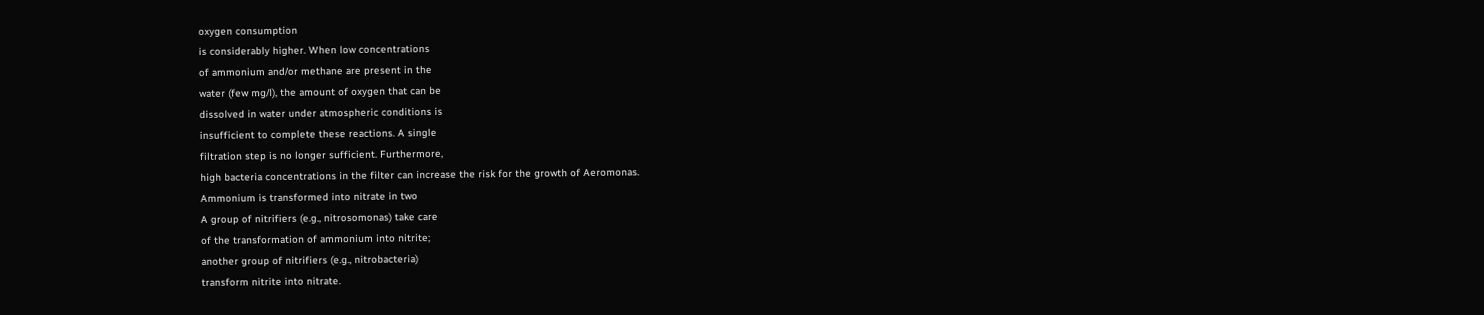oxygen consumption
is considerably higher. When low concentrations
of ammonium and/or methane are present in the
water (few mg/l), the amount of oxygen that can be
dissolved in water under atmospheric conditions is
insufficient to complete these reactions. A single
filtration step is no longer sufficient. Furthermore,
high bacteria concentrations in the filter can increase the risk for the growth of Aeromonas.
Ammonium is transformed into nitrate in two
A group of nitrifiers (e.g., nitrosomonas) take care
of the transformation of ammonium into nitrite;
another group of nitrifiers (e.g., nitrobacteria)
transform nitrite into nitrate.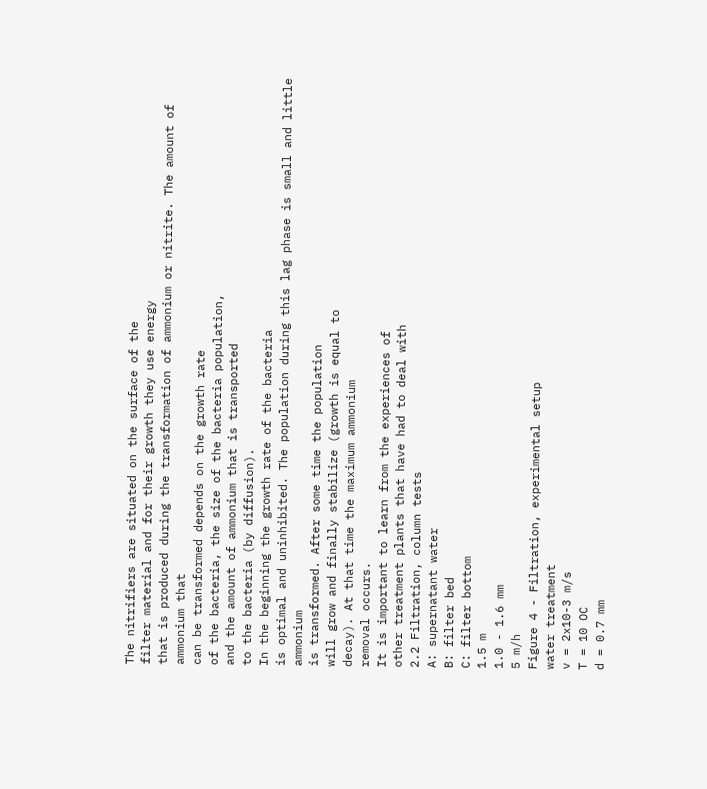The nitrifiers are situated on the surface of the
filter material and for their growth they use energy
that is produced during the transformation of ammonium or nitrite. The amount of ammonium that
can be transformed depends on the growth rate
of the bacteria, the size of the bacteria population,
and the amount of ammonium that is transported
to the bacteria (by diffusion).
In the beginning the growth rate of the bacteria
is optimal and uninhibited. The population during this lag phase is small and little ammonium
is transformed. After some time the population
will grow and finally stabilize (growth is equal to
decay). At that time the maximum ammonium
removal occurs.
It is important to learn from the experiences of
other treatment plants that have had to deal with
2.2 Filtration, column tests
A: supernatant water
B: filter bed
C: filter bottom
1.5 m
1.0 - 1.6 mm
5 m/h
Figure 4 - Filtration, experimental setup
water treatment
v = 2x10-3 m/s
T = 10 OC
d = 0.7 mm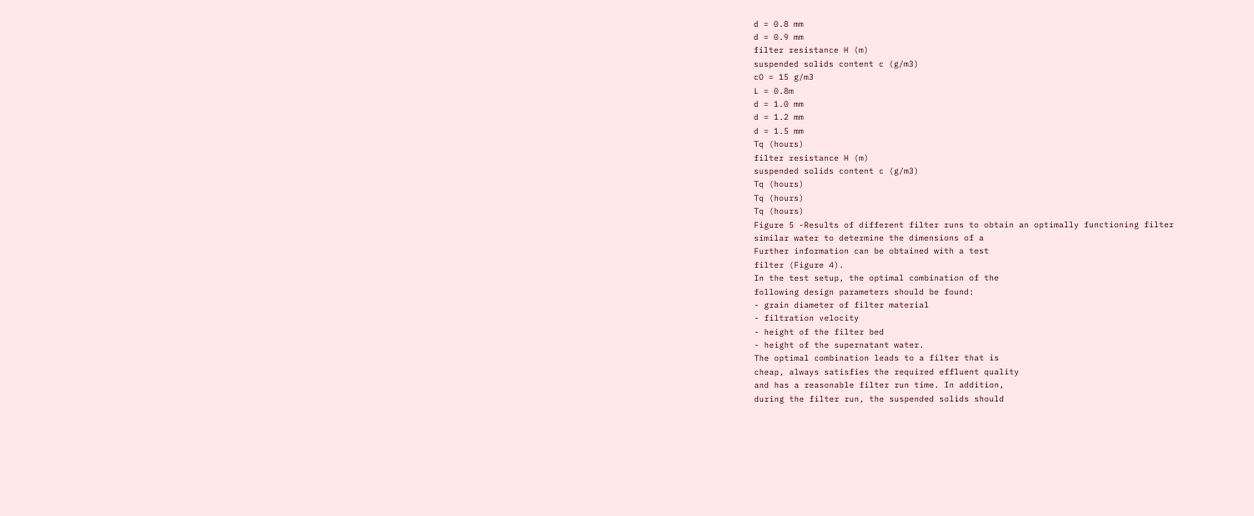d = 0.8 mm
d = 0.9 mm
filter resistance H (m)
suspended solids content c (g/m3)
cO = 15 g/m3
L = 0.8m
d = 1.0 mm
d = 1.2 mm
d = 1.5 mm
Tq (hours)
filter resistance H (m)
suspended solids content c (g/m3)
Tq (hours)
Tq (hours)
Tq (hours)
Figure 5 -Results of different filter runs to obtain an optimally functioning filter
similar water to determine the dimensions of a
Further information can be obtained with a test
filter (Figure 4).
In the test setup, the optimal combination of the
following design parameters should be found:
- grain diameter of filter material
- filtration velocity
- height of the filter bed
- height of the supernatant water.
The optimal combination leads to a filter that is
cheap, always satisfies the required effluent quality
and has a reasonable filter run time. In addition,
during the filter run, the suspended solids should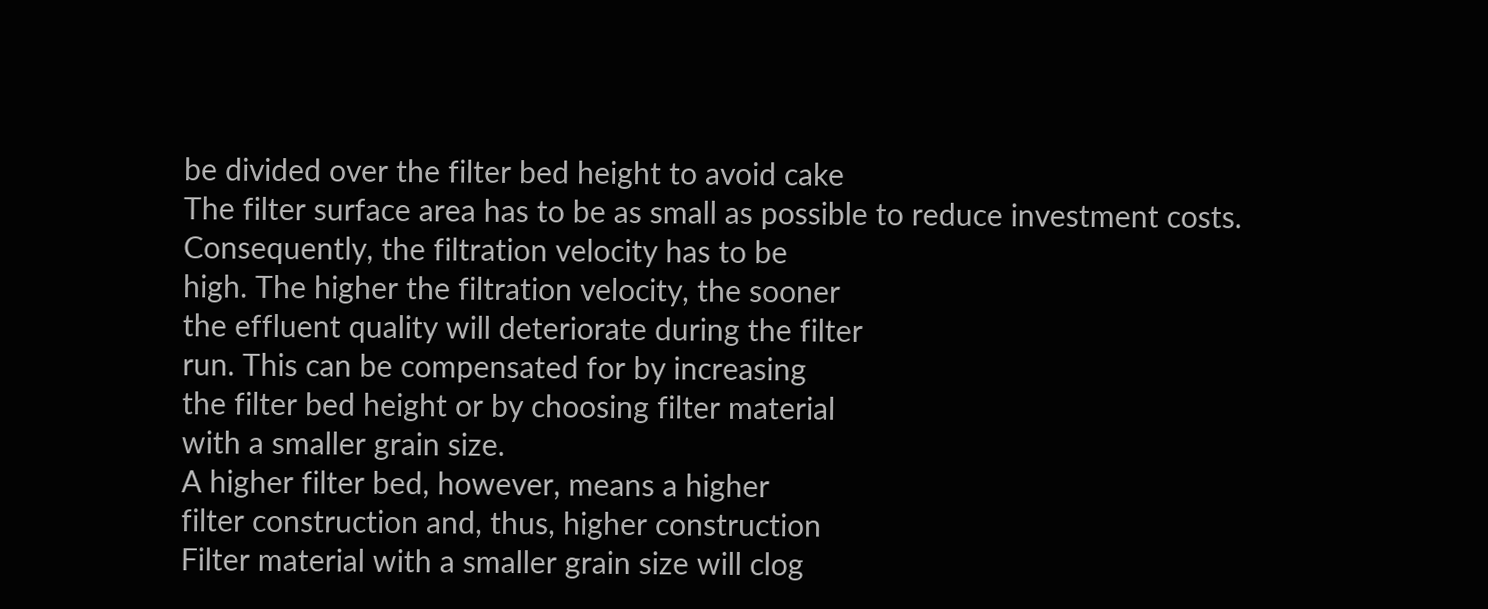be divided over the filter bed height to avoid cake
The filter surface area has to be as small as possible to reduce investment costs.
Consequently, the filtration velocity has to be
high. The higher the filtration velocity, the sooner
the effluent quality will deteriorate during the filter
run. This can be compensated for by increasing
the filter bed height or by choosing filter material
with a smaller grain size.
A higher filter bed, however, means a higher
filter construction and, thus, higher construction
Filter material with a smaller grain size will clog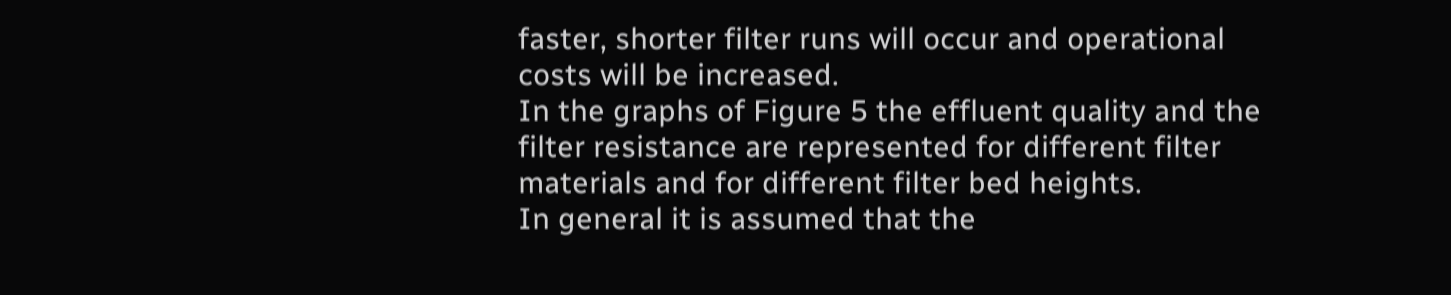faster, shorter filter runs will occur and operational
costs will be increased.
In the graphs of Figure 5 the effluent quality and the
filter resistance are represented for different filter
materials and for different filter bed heights.
In general it is assumed that the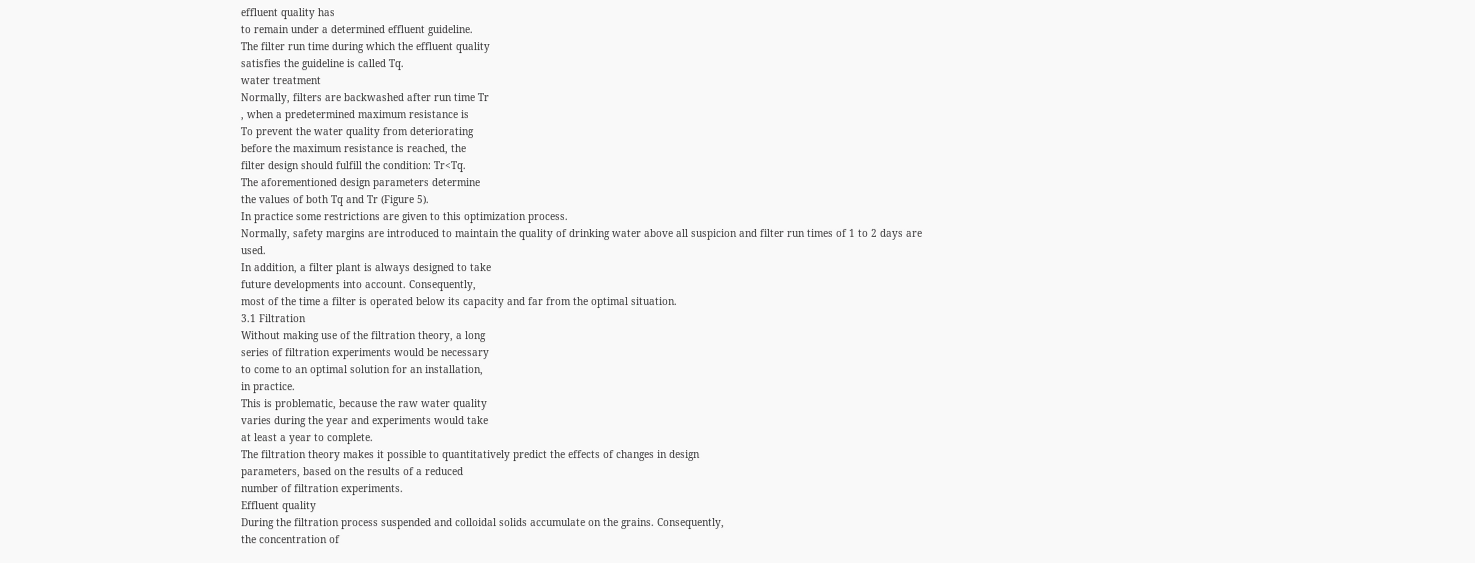effluent quality has
to remain under a determined effluent guideline.
The filter run time during which the effluent quality
satisfies the guideline is called Tq.
water treatment
Normally, filters are backwashed after run time Tr
, when a predetermined maximum resistance is
To prevent the water quality from deteriorating
before the maximum resistance is reached, the
filter design should fulfill the condition: Tr<Tq.
The aforementioned design parameters determine
the values of both Tq and Tr (Figure 5).
In practice some restrictions are given to this optimization process.
Normally, safety margins are introduced to maintain the quality of drinking water above all suspicion and filter run times of 1 to 2 days are used.
In addition, a filter plant is always designed to take
future developments into account. Consequently,
most of the time a filter is operated below its capacity and far from the optimal situation.
3.1 Filtration
Without making use of the filtration theory, a long
series of filtration experiments would be necessary
to come to an optimal solution for an installation,
in practice.
This is problematic, because the raw water quality
varies during the year and experiments would take
at least a year to complete.
The filtration theory makes it possible to quantitatively predict the effects of changes in design
parameters, based on the results of a reduced
number of filtration experiments.
Effluent quality
During the filtration process suspended and colloidal solids accumulate on the grains. Consequently,
the concentration of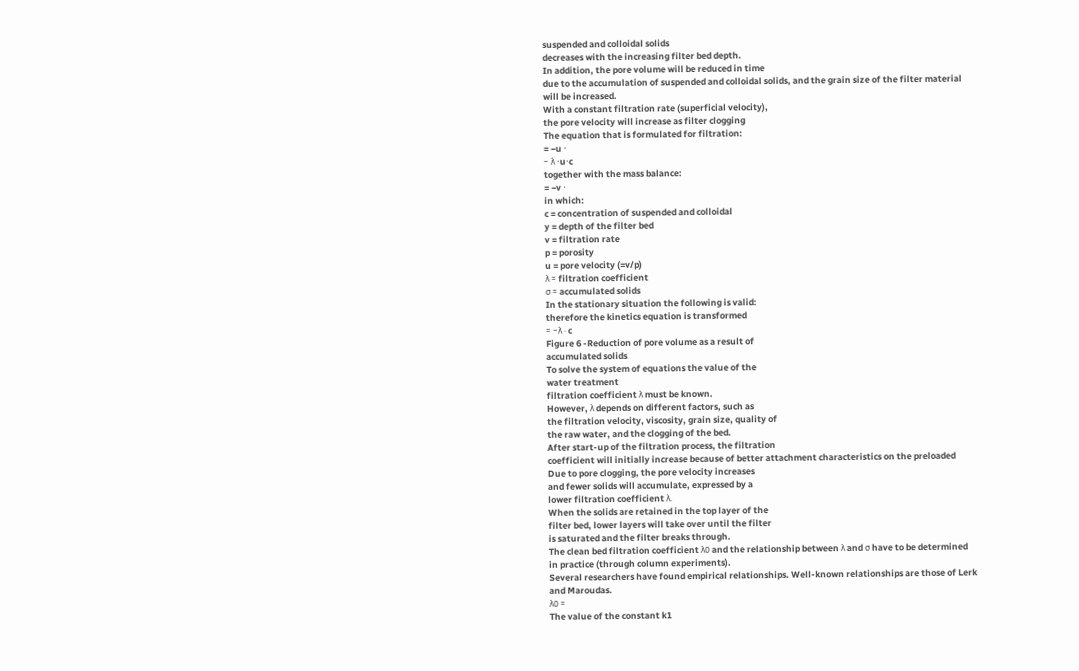suspended and colloidal solids
decreases with the increasing filter bed depth.
In addition, the pore volume will be reduced in time
due to the accumulation of suspended and colloidal solids, and the grain size of the filter material
will be increased.
With a constant filtration rate (superficial velocity),
the pore velocity will increase as filter clogging
The equation that is formulated for filtration:
= −u ⋅
− λ ⋅u⋅c
together with the mass balance:
= −v ⋅
in which:
c = concentration of suspended and colloidal
y = depth of the filter bed
v = filtration rate
p = porosity
u = pore velocity (=v/p)
λ = filtration coefficient
σ = accumulated solids
In the stationary situation the following is valid:
therefore the kinetics equation is transformed
= −λ ⋅ c
Figure 6 -Reduction of pore volume as a result of
accumulated solids
To solve the system of equations the value of the
water treatment
filtration coefficient λ must be known.
However, λ depends on different factors, such as
the filtration velocity, viscosity, grain size, quality of
the raw water, and the clogging of the bed.
After start-up of the filtration process, the filtration
coefficient will initially increase because of better attachment characteristics on the preloaded
Due to pore clogging, the pore velocity increases
and fewer solids will accumulate, expressed by a
lower filtration coefficient λ.
When the solids are retained in the top layer of the
filter bed, lower layers will take over until the filter
is saturated and the filter breaks through.
The clean bed filtration coefficient λ0 and the relationship between λ and σ have to be determined
in practice (through column experiments).
Several researchers have found empirical relationships. Well-known relationships are those of Lerk
and Maroudas.
λ0 =
The value of the constant k1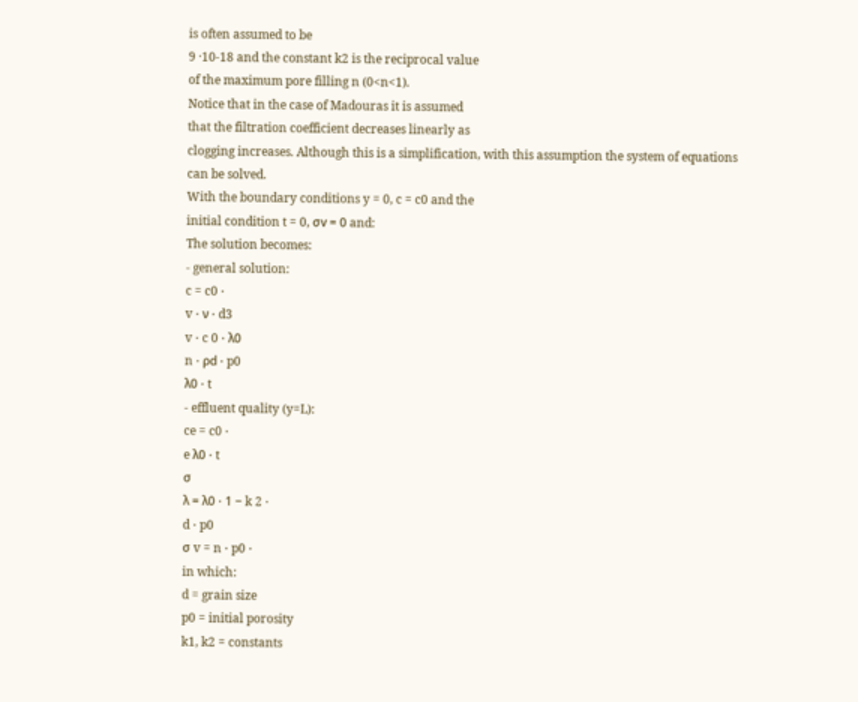is often assumed to be
9 ·10-18 and the constant k2 is the reciprocal value
of the maximum pore filling n (0<n<1).
Notice that in the case of Madouras it is assumed
that the filtration coefficient decreases linearly as
clogging increases. Although this is a simplification, with this assumption the system of equations
can be solved.
With the boundary conditions y = 0, c = c0 and the
initial condition t = 0, σv = 0 and:
The solution becomes:
- general solution:
c = c0 ⋅
v ⋅ ν ⋅ d3
v ⋅ c 0 ⋅ λ0
n ⋅ ρd ⋅ p0
λ0 ⋅ t
- effluent quality (y=L):
ce = c0 ⋅
e λ0 ⋅ t
σ
λ = λ0 ⋅ 1 − k 2 ⋅
d ⋅ p0
σ v = n ⋅ p0 ⋅
in which:
d = grain size
p0 = initial porosity
k1, k2 = constants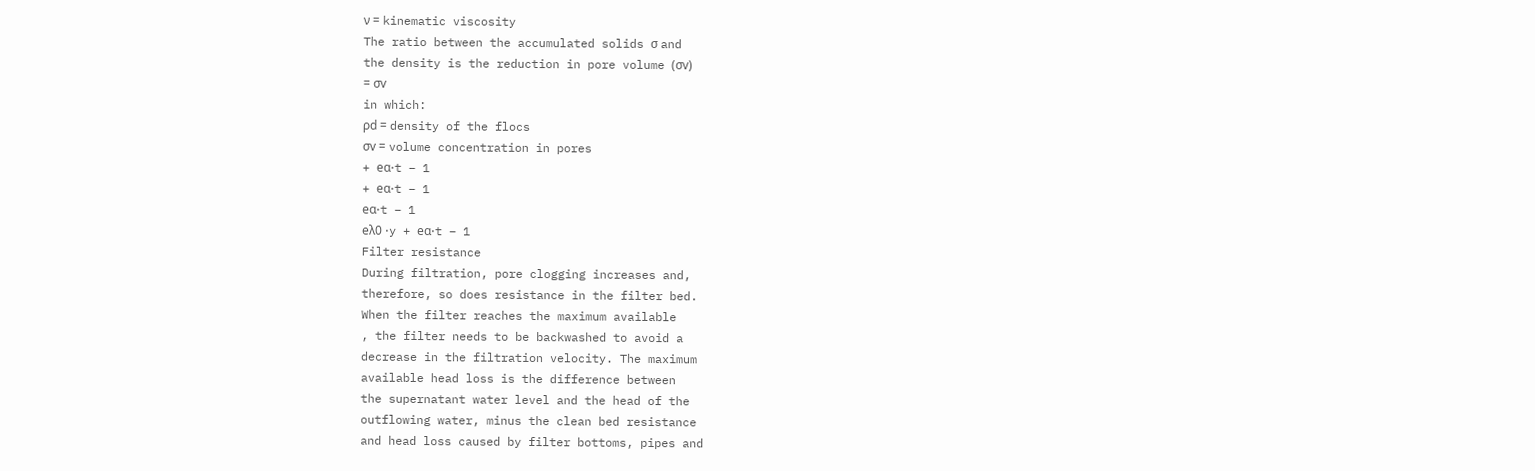ν = kinematic viscosity
The ratio between the accumulated solids σ and
the density is the reduction in pore volume (σv)
= σv
in which:
ρd = density of the flocs
σv = volume concentration in pores
+ eα⋅t − 1
+ eα⋅t − 1
eα⋅t − 1
eλ0 ⋅y + eα⋅t − 1
Filter resistance
During filtration, pore clogging increases and,
therefore, so does resistance in the filter bed.
When the filter reaches the maximum available
, the filter needs to be backwashed to avoid a
decrease in the filtration velocity. The maximum
available head loss is the difference between
the supernatant water level and the head of the
outflowing water, minus the clean bed resistance
and head loss caused by filter bottoms, pipes and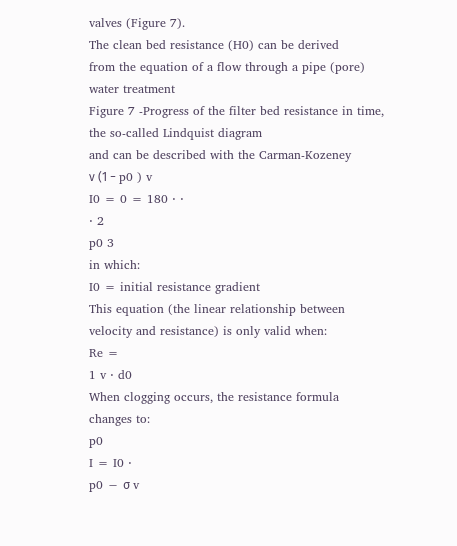valves (Figure 7).
The clean bed resistance (H0) can be derived
from the equation of a flow through a pipe (pore)
water treatment
Figure 7 -Progress of the filter bed resistance in time,
the so-called Lindquist diagram
and can be described with the Carman-Kozeney
ν (1 − p0 ) v
I0 = 0 = 180 ⋅ ⋅
⋅ 2
p0 3
in which:
I0 = initial resistance gradient
This equation (the linear relationship between
velocity and resistance) is only valid when:
Re =
1 v ⋅ d0
When clogging occurs, the resistance formula
changes to:
p0
I = I0 ⋅
p0 − σ v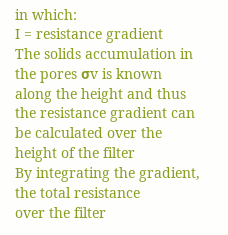in which:
I = resistance gradient
The solids accumulation in the pores σv is known
along the height and thus the resistance gradient can be calculated over the height of the filter
By integrating the gradient, the total resistance
over the filter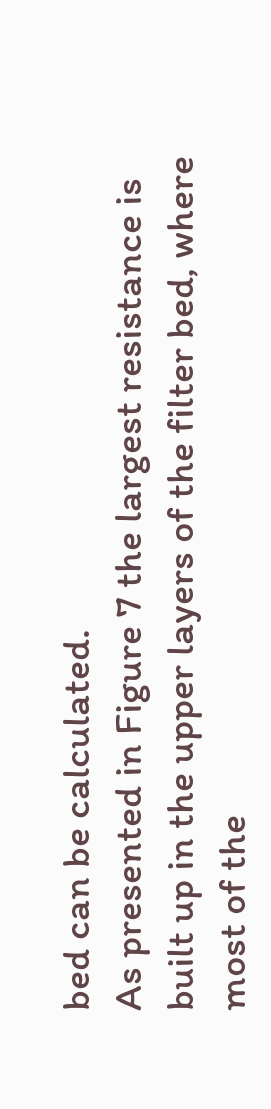bed can be calculated.
As presented in Figure 7 the largest resistance is
built up in the upper layers of the filter bed, where
most of the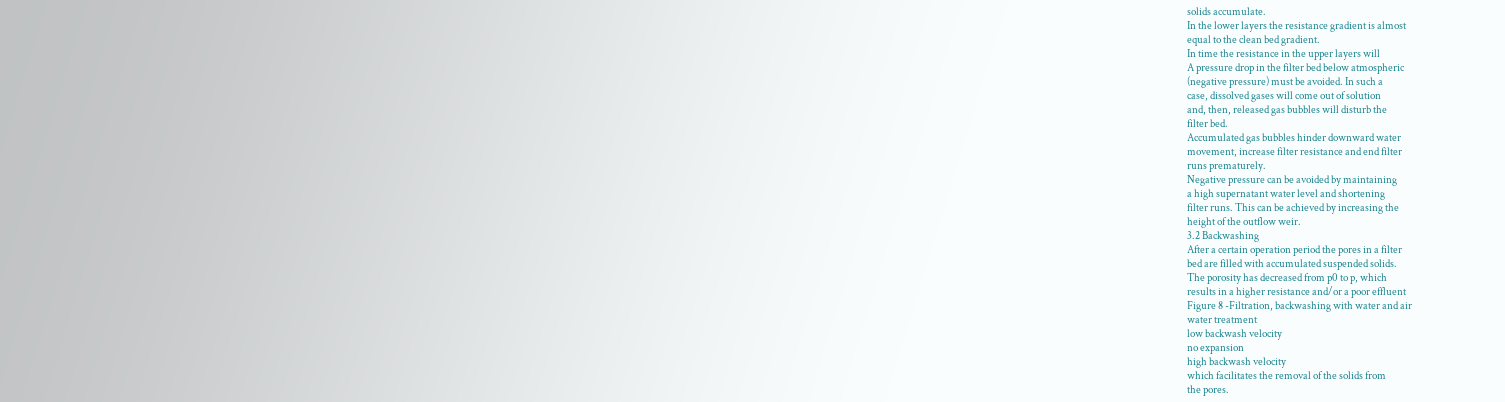solids accumulate.
In the lower layers the resistance gradient is almost
equal to the clean bed gradient.
In time the resistance in the upper layers will
A pressure drop in the filter bed below atmospheric
(negative pressure) must be avoided. In such a
case, dissolved gases will come out of solution
and, then, released gas bubbles will disturb the
filter bed.
Accumulated gas bubbles hinder downward water
movement, increase filter resistance and end filter
runs prematurely.
Negative pressure can be avoided by maintaining
a high supernatant water level and shortening
filter runs. This can be achieved by increasing the
height of the outflow weir.
3.2 Backwashing
After a certain operation period the pores in a filter
bed are filled with accumulated suspended solids.
The porosity has decreased from p0 to p, which
results in a higher resistance and/or a poor effluent
Figure 8 -Filtration, backwashing with water and air
water treatment
low backwash velocity
no expansion
high backwash velocity
which facilitates the removal of the solids from
the pores.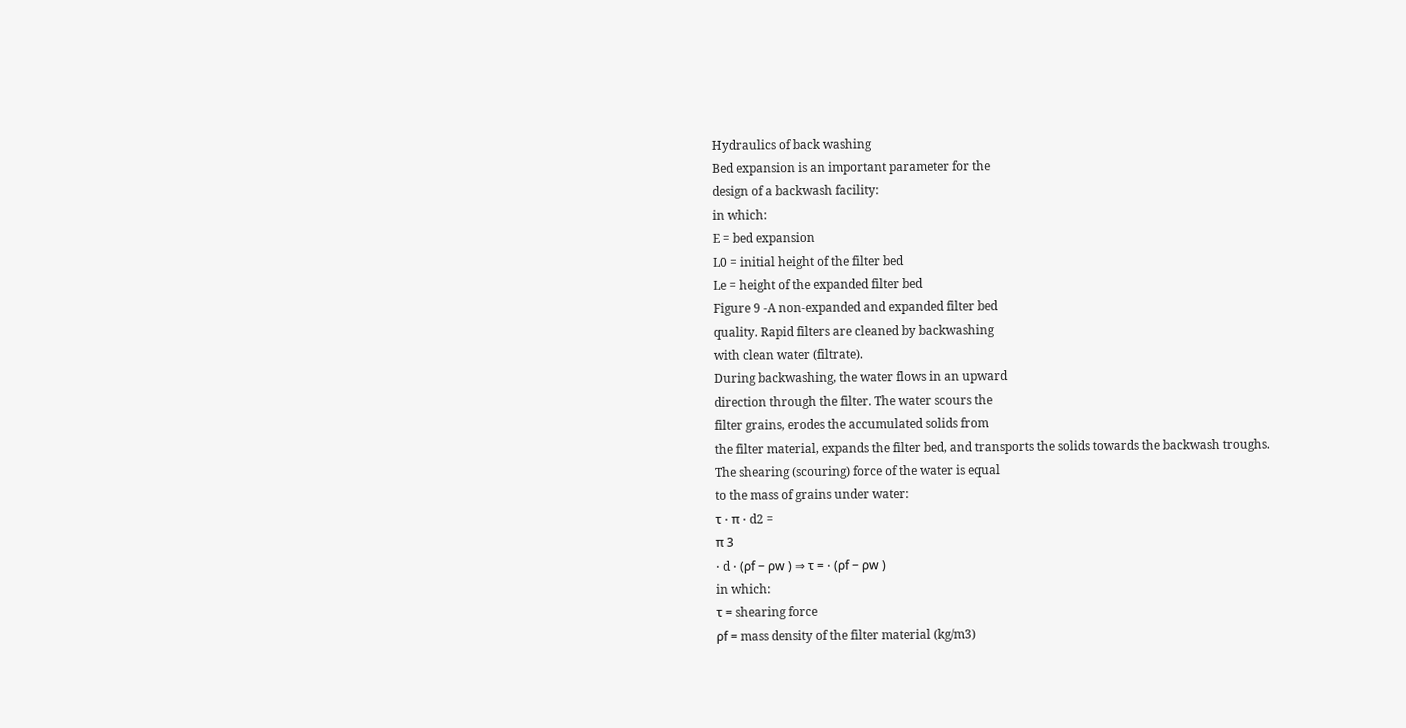Hydraulics of back washing
Bed expansion is an important parameter for the
design of a backwash facility:
in which:
E = bed expansion
L0 = initial height of the filter bed
Le = height of the expanded filter bed
Figure 9 -A non-expanded and expanded filter bed
quality. Rapid filters are cleaned by backwashing
with clean water (filtrate).
During backwashing, the water flows in an upward
direction through the filter. The water scours the
filter grains, erodes the accumulated solids from
the filter material, expands the filter bed, and transports the solids towards the backwash troughs.
The shearing (scouring) force of the water is equal
to the mass of grains under water:
τ ⋅ π ⋅ d2 =
π 3
⋅ d ⋅ (ρf − ρw ) ⇒ τ = ⋅ (ρf − ρw )
in which:
τ = shearing force
ρf = mass density of the filter material (kg/m3)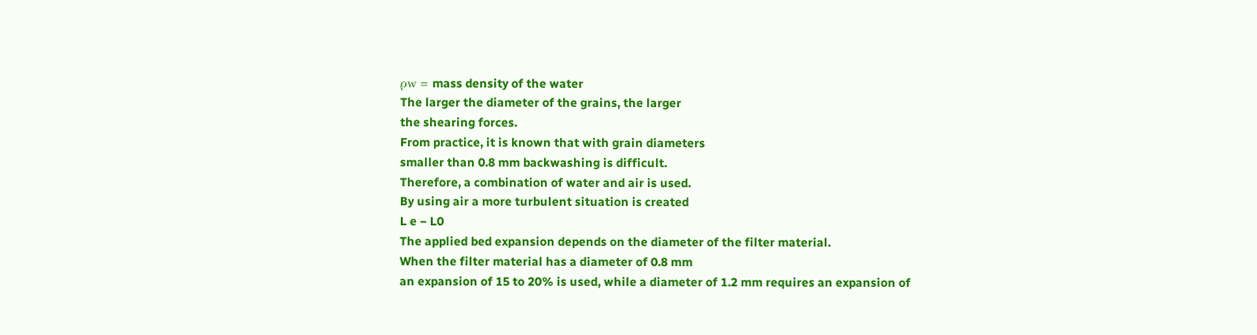ρw = mass density of the water
The larger the diameter of the grains, the larger
the shearing forces.
From practice, it is known that with grain diameters
smaller than 0.8 mm backwashing is difficult.
Therefore, a combination of water and air is used.
By using air a more turbulent situation is created
L e − L0
The applied bed expansion depends on the diameter of the filter material.
When the filter material has a diameter of 0.8 mm
an expansion of 15 to 20% is used, while a diameter of 1.2 mm requires an expansion of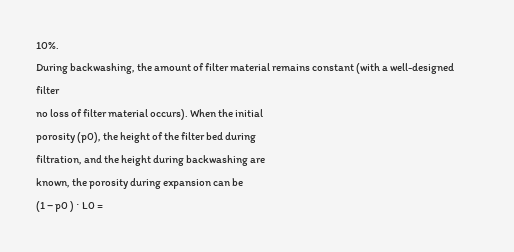10%.
During backwashing, the amount of filter material remains constant (with a well-designed filter
no loss of filter material occurs). When the initial
porosity (p0), the height of the filter bed during
filtration, and the height during backwashing are
known, the porosity during expansion can be
(1 − p0 ) ⋅ L0 =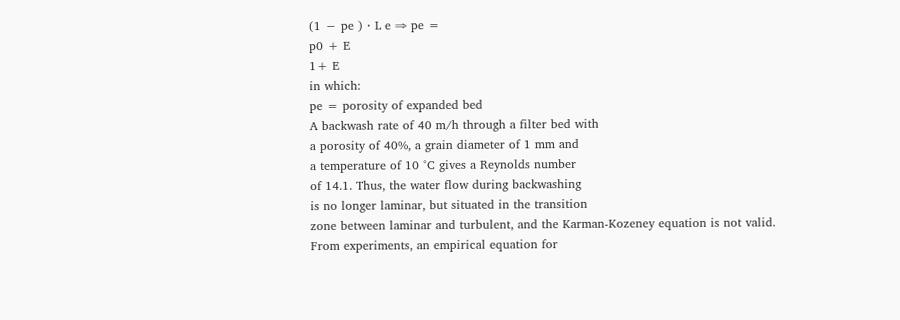(1 − pe ) ⋅ L e ⇒ pe =
p0 + E
1+ E
in which:
pe = porosity of expanded bed
A backwash rate of 40 m/h through a filter bed with
a porosity of 40%, a grain diameter of 1 mm and
a temperature of 10 °C gives a Reynolds number
of 14.1. Thus, the water flow during backwashing
is no longer laminar, but situated in the transition
zone between laminar and turbulent, and the Karman-Kozeney equation is not valid.
From experiments, an empirical equation for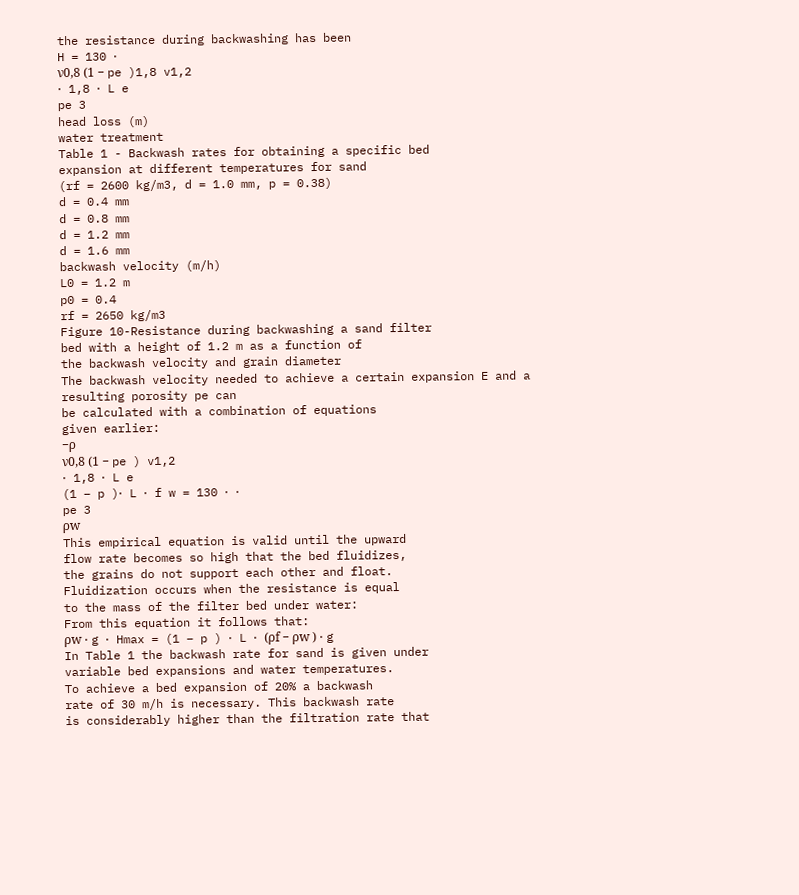the resistance during backwashing has been
H = 130 ⋅
ν0,8 (1 − pe )1,8 v1,2
⋅ 1,8 ⋅ L e
pe 3
head loss (m)
water treatment
Table 1 - Backwash rates for obtaining a specific bed
expansion at different temperatures for sand
(rf = 2600 kg/m3, d = 1.0 mm, p = 0.38)
d = 0.4 mm
d = 0.8 mm
d = 1.2 mm
d = 1.6 mm
backwash velocity (m/h)
L0 = 1.2 m
p0 = 0.4
rf = 2650 kg/m3
Figure 10-Resistance during backwashing a sand filter
bed with a height of 1.2 m as a function of
the backwash velocity and grain diameter
The backwash velocity needed to achieve a certain expansion E and a resulting porosity pe can
be calculated with a combination of equations
given earlier:
−ρ
ν0,8 (1 − pe ) v1,2
⋅ 1,8 ⋅ L e
(1 − p )⋅ L ⋅ f w = 130 ⋅ ⋅
pe 3
ρw
This empirical equation is valid until the upward
flow rate becomes so high that the bed fluidizes,
the grains do not support each other and float.
Fluidization occurs when the resistance is equal
to the mass of the filter bed under water:
From this equation it follows that:
ρw ⋅ g ⋅ Hmax = (1 − p ) ⋅ L ⋅ (ρf − ρw ) ⋅ g
In Table 1 the backwash rate for sand is given under
variable bed expansions and water temperatures.
To achieve a bed expansion of 20% a backwash
rate of 30 m/h is necessary. This backwash rate
is considerably higher than the filtration rate that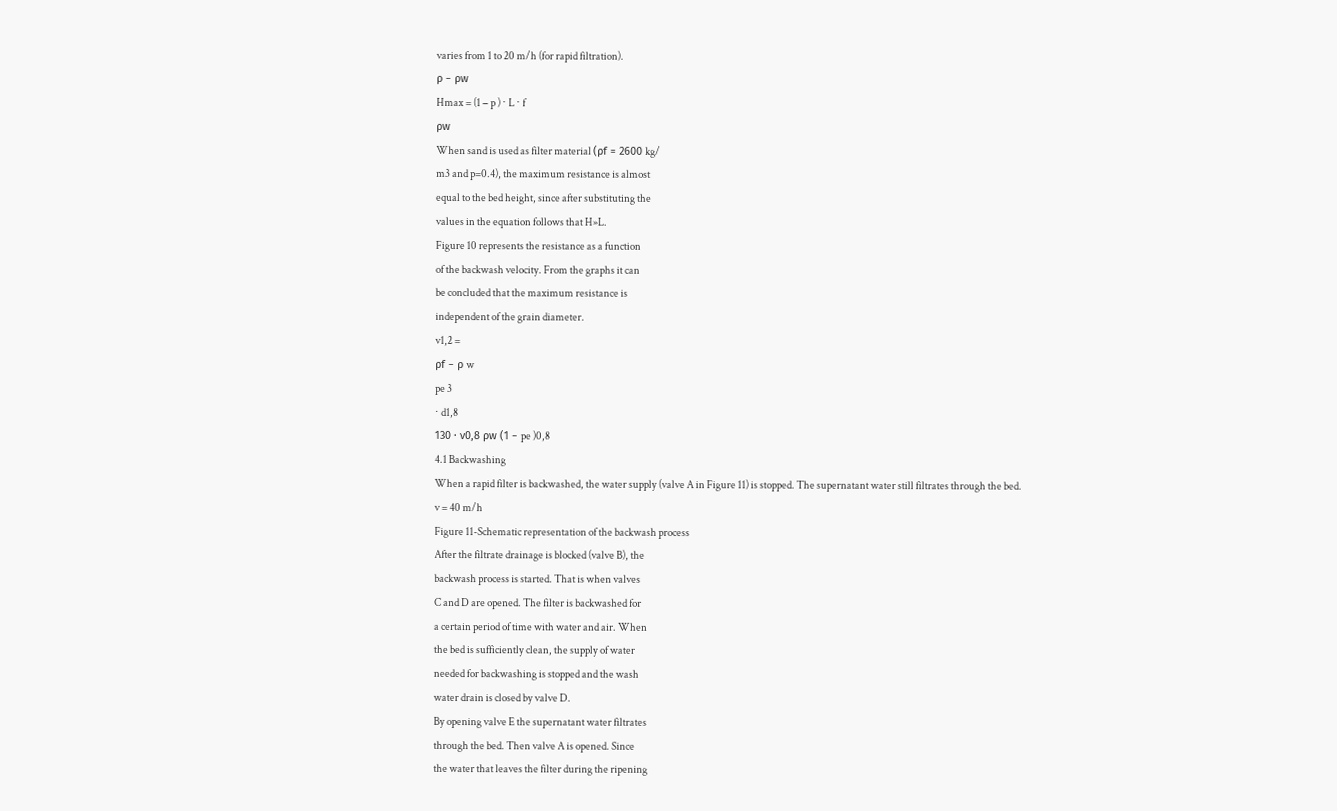varies from 1 to 20 m/h (for rapid filtration).
ρ − ρw
Hmax = (1 − p ) ⋅ L ⋅ f
ρw
When sand is used as filter material (ρf = 2600 kg/
m3 and p=0.4), the maximum resistance is almost
equal to the bed height, since after substituting the
values in the equation follows that H»L.
Figure 10 represents the resistance as a function
of the backwash velocity. From the graphs it can
be concluded that the maximum resistance is
independent of the grain diameter.
v1,2 =
ρf − ρ w
pe 3
⋅ d1,8
130 ⋅ ν0,8 ρw (1 − pe )0,8
4.1 Backwashing
When a rapid filter is backwashed, the water supply (valve A in Figure 11) is stopped. The supernatant water still filtrates through the bed.
v = 40 m/h
Figure 11-Schematic representation of the backwash process
After the filtrate drainage is blocked (valve B), the
backwash process is started. That is when valves
C and D are opened. The filter is backwashed for
a certain period of time with water and air. When
the bed is sufficiently clean, the supply of water
needed for backwashing is stopped and the wash
water drain is closed by valve D.
By opening valve E the supernatant water filtrates
through the bed. Then valve A is opened. Since
the water that leaves the filter during the ripening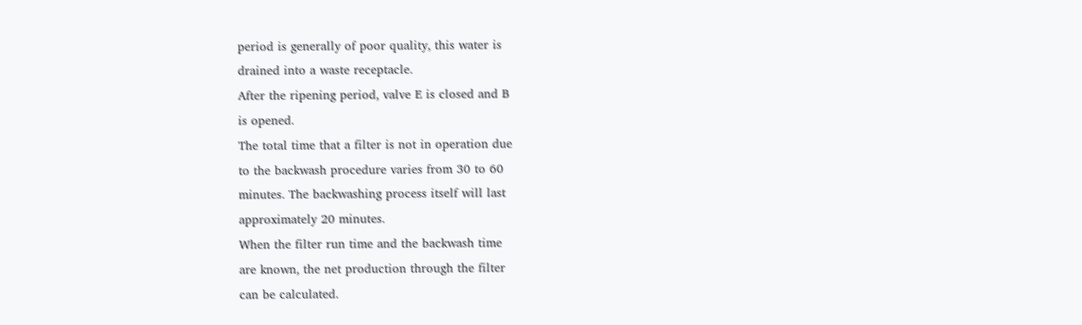period is generally of poor quality, this water is
drained into a waste receptacle.
After the ripening period, valve E is closed and B
is opened.
The total time that a filter is not in operation due
to the backwash procedure varies from 30 to 60
minutes. The backwashing process itself will last
approximately 20 minutes.
When the filter run time and the backwash time
are known, the net production through the filter
can be calculated.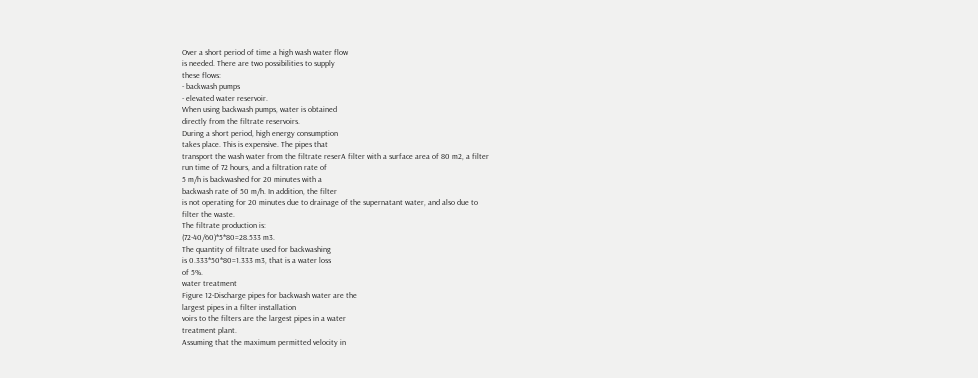Over a short period of time a high wash water flow
is needed. There are two possibilities to supply
these flows:
- backwash pumps
- elevated water reservoir.
When using backwash pumps, water is obtained
directly from the filtrate reservoirs.
During a short period, high energy consumption
takes place. This is expensive. The pipes that
transport the wash water from the filtrate reserA filter with a surface area of 80 m2, a filter
run time of 72 hours, and a filtration rate of
5 m/h is backwashed for 20 minutes with a
backwash rate of 50 m/h. In addition, the filter
is not operating for 20 minutes due to drainage of the supernatant water, and also due to
filter the waste.
The filtrate production is:
(72-40/60)*5*80=28.533 m3.
The quantity of filtrate used for backwashing
is 0.333*50*80=1.333 m3, that is a water loss
of 5%.
water treatment
Figure 12-Discharge pipes for backwash water are the
largest pipes in a filter installation
voirs to the filters are the largest pipes in a water
treatment plant.
Assuming that the maximum permitted velocity in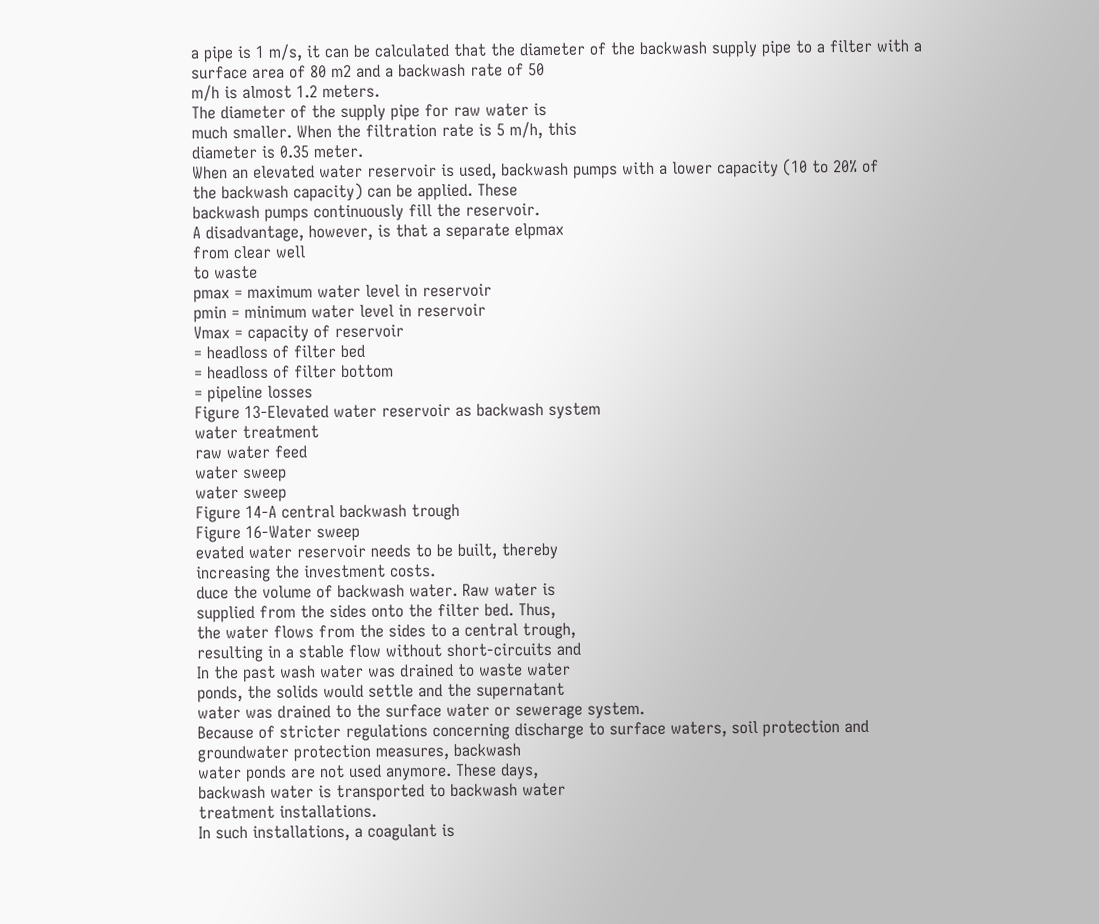a pipe is 1 m/s, it can be calculated that the diameter of the backwash supply pipe to a filter with a
surface area of 80 m2 and a backwash rate of 50
m/h is almost 1.2 meters.
The diameter of the supply pipe for raw water is
much smaller. When the filtration rate is 5 m/h, this
diameter is 0.35 meter.
When an elevated water reservoir is used, backwash pumps with a lower capacity (10 to 20% of
the backwash capacity) can be applied. These
backwash pumps continuously fill the reservoir.
A disadvantage, however, is that a separate elpmax
from clear well
to waste
pmax = maximum water level in reservoir
pmin = minimum water level in reservoir
Vmax = capacity of reservoir
= headloss of filter bed
= headloss of filter bottom
= pipeline losses
Figure 13-Elevated water reservoir as backwash system
water treatment
raw water feed
water sweep
water sweep
Figure 14-A central backwash trough
Figure 16-Water sweep
evated water reservoir needs to be built, thereby
increasing the investment costs.
duce the volume of backwash water. Raw water is
supplied from the sides onto the filter bed. Thus,
the water flows from the sides to a central trough,
resulting in a stable flow without short-circuits and
In the past wash water was drained to waste water
ponds, the solids would settle and the supernatant
water was drained to the surface water or sewerage system.
Because of stricter regulations concerning discharge to surface waters, soil protection and
groundwater protection measures, backwash
water ponds are not used anymore. These days,
backwash water is transported to backwash water
treatment installations.
In such installations, a coagulant is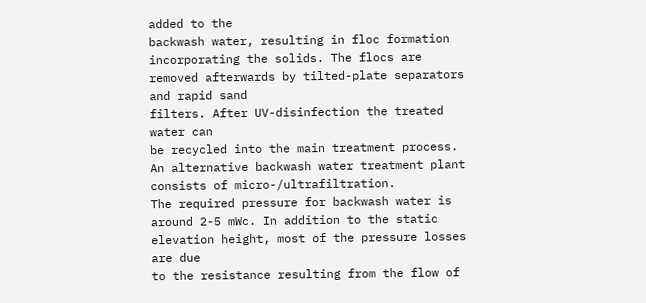added to the
backwash water, resulting in floc formation incorporating the solids. The flocs are removed afterwards by tilted-plate separators and rapid sand
filters. After UV-disinfection the treated water can
be recycled into the main treatment process.
An alternative backwash water treatment plant
consists of micro-/ultrafiltration.
The required pressure for backwash water is
around 2-5 mWc. In addition to the static elevation height, most of the pressure losses are due
to the resistance resulting from the flow of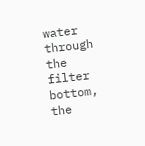water
through the filter bottom, the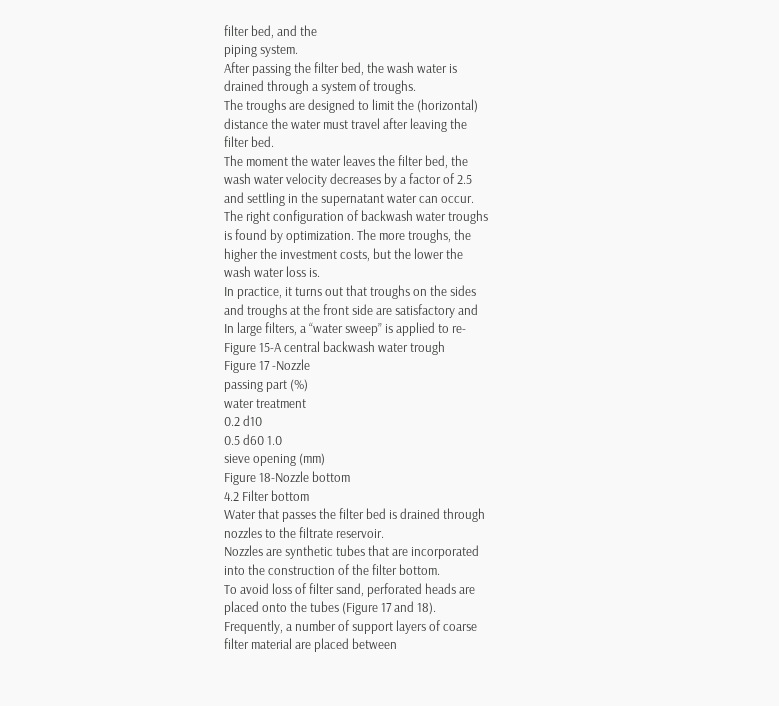filter bed, and the
piping system.
After passing the filter bed, the wash water is
drained through a system of troughs.
The troughs are designed to limit the (horizontal)
distance the water must travel after leaving the
filter bed.
The moment the water leaves the filter bed, the
wash water velocity decreases by a factor of 2.5
and settling in the supernatant water can occur.
The right configuration of backwash water troughs
is found by optimization. The more troughs, the
higher the investment costs, but the lower the
wash water loss is.
In practice, it turns out that troughs on the sides
and troughs at the front side are satisfactory and
In large filters, a “water sweep” is applied to re-
Figure 15-A central backwash water trough
Figure 17 -Nozzle
passing part (%)
water treatment
0.2 d10
0.5 d60 1.0
sieve opening (mm)
Figure 18-Nozzle bottom
4.2 Filter bottom
Water that passes the filter bed is drained through
nozzles to the filtrate reservoir.
Nozzles are synthetic tubes that are incorporated
into the construction of the filter bottom.
To avoid loss of filter sand, perforated heads are
placed onto the tubes (Figure 17 and 18).
Frequently, a number of support layers of coarse
filter material are placed between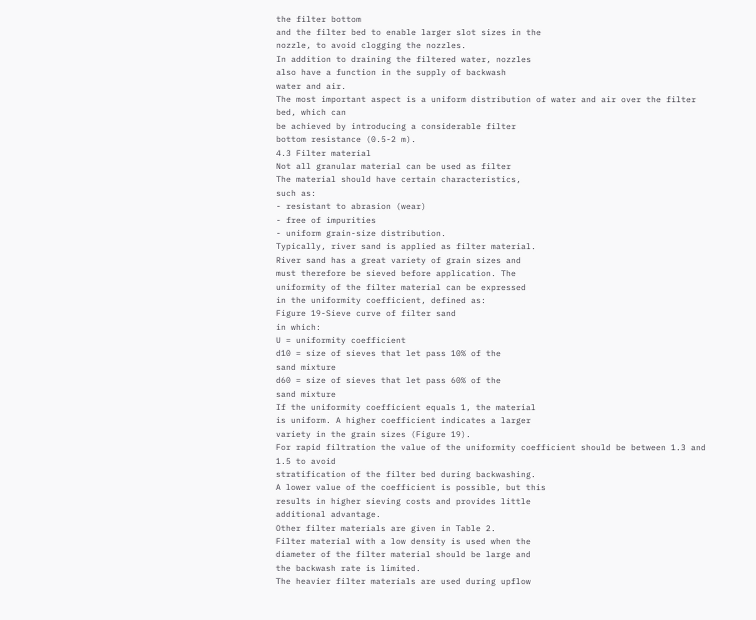the filter bottom
and the filter bed to enable larger slot sizes in the
nozzle, to avoid clogging the nozzles.
In addition to draining the filtered water, nozzles
also have a function in the supply of backwash
water and air.
The most important aspect is a uniform distribution of water and air over the filter bed, which can
be achieved by introducing a considerable filter
bottom resistance (0.5-2 m).
4.3 Filter material
Not all granular material can be used as filter
The material should have certain characteristics,
such as:
- resistant to abrasion (wear)
- free of impurities
- uniform grain-size distribution.
Typically, river sand is applied as filter material.
River sand has a great variety of grain sizes and
must therefore be sieved before application. The
uniformity of the filter material can be expressed
in the uniformity coefficient, defined as:
Figure 19-Sieve curve of filter sand
in which:
U = uniformity coefficient
d10 = size of sieves that let pass 10% of the
sand mixture
d60 = size of sieves that let pass 60% of the
sand mixture
If the uniformity coefficient equals 1, the material
is uniform. A higher coefficient indicates a larger
variety in the grain sizes (Figure 19).
For rapid filtration the value of the uniformity coefficient should be between 1.3 and 1.5 to avoid
stratification of the filter bed during backwashing.
A lower value of the coefficient is possible, but this
results in higher sieving costs and provides little
additional advantage.
Other filter materials are given in Table 2.
Filter material with a low density is used when the
diameter of the filter material should be large and
the backwash rate is limited.
The heavier filter materials are used during upflow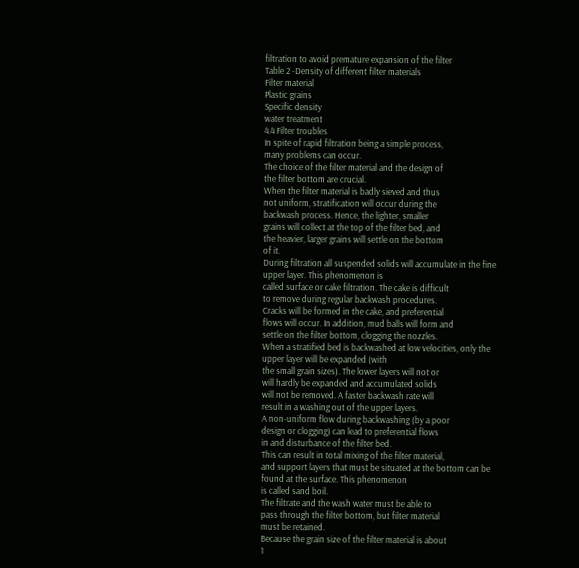filtration to avoid premature expansion of the filter
Table 2 -Density of different filter materials
Filter material
Plastic grains
Specific density
water treatment
4.4 Filter troubles
In spite of rapid filtration being a simple process,
many problems can occur.
The choice of the filter material and the design of
the filter bottom are crucial.
When the filter material is badly sieved and thus
not uniform, stratification will occur during the
backwash process. Hence, the lighter, smaller
grains will collect at the top of the filter bed, and
the heavier, larger grains will settle on the bottom
of it.
During filtration all suspended solids will accumulate in the fine upper layer. This phenomenon is
called surface or cake filtration. The cake is difficult
to remove during regular backwash procedures.
Cracks will be formed in the cake, and preferential
flows will occur. In addition, mud balls will form and
settle on the filter bottom, clogging the nozzles.
When a stratified bed is backwashed at low velocities, only the upper layer will be expanded (with
the small grain sizes). The lower layers will not or
will hardly be expanded and accumulated solids
will not be removed. A faster backwash rate will
result in a washing out of the upper layers.
A non-uniform flow during backwashing (by a poor
design or clogging) can lead to preferential flows
in and disturbance of the filter bed.
This can result in total mixing of the filter material,
and support layers that must be situated at the bottom can be found at the surface. This phenomenon
is called sand boil.
The filtrate and the wash water must be able to
pass through the filter bottom, but filter material
must be retained.
Because the grain size of the filter material is about
1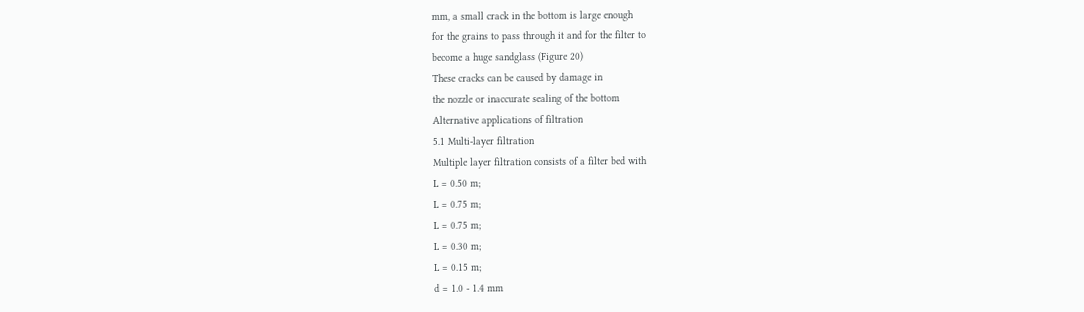mm, a small crack in the bottom is large enough
for the grains to pass through it and for the filter to
become a huge sandglass (Figure 20)
These cracks can be caused by damage in
the nozzle or inaccurate sealing of the bottom
Alternative applications of filtration
5.1 Multi-layer filtration
Multiple layer filtration consists of a filter bed with
L = 0.50 m;
L = 0.75 m;
L = 0.75 m;
L = 0.30 m;
L = 0.15 m;
d = 1.0 - 1.4 mm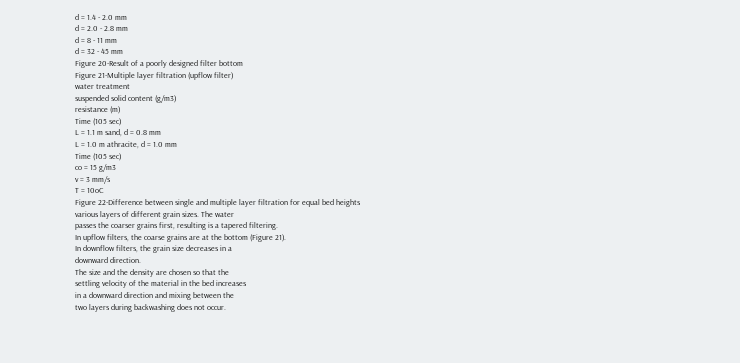d = 1.4 - 2.0 mm
d = 2.0 - 2.8 mm
d = 8 - 11 mm
d = 32 - 45 mm
Figure 20-Result of a poorly designed filter bottom
Figure 21-Multiple layer filtration (upflow filter)
water treatment
suspended solid content (g/m3)
resistance (m)
Time (105 sec)
L = 1.1 m sand, d = 0.8 mm
L = 1.0 m athracite, d = 1.0 mm
Time (105 sec)
co = 15 g/m3
v = 3 mm/s
T = 10oC
Figure 22-Difference between single and multiple layer filtration for equal bed heights
various layers of different grain sizes. The water
passes the coarser grains first, resulting is a tapered filtering.
In upflow filters, the coarse grains are at the bottom (Figure 21).
In downflow filters, the grain size decreases in a
downward direction.
The size and the density are chosen so that the
settling velocity of the material in the bed increases
in a downward direction and mixing between the
two layers during backwashing does not occur.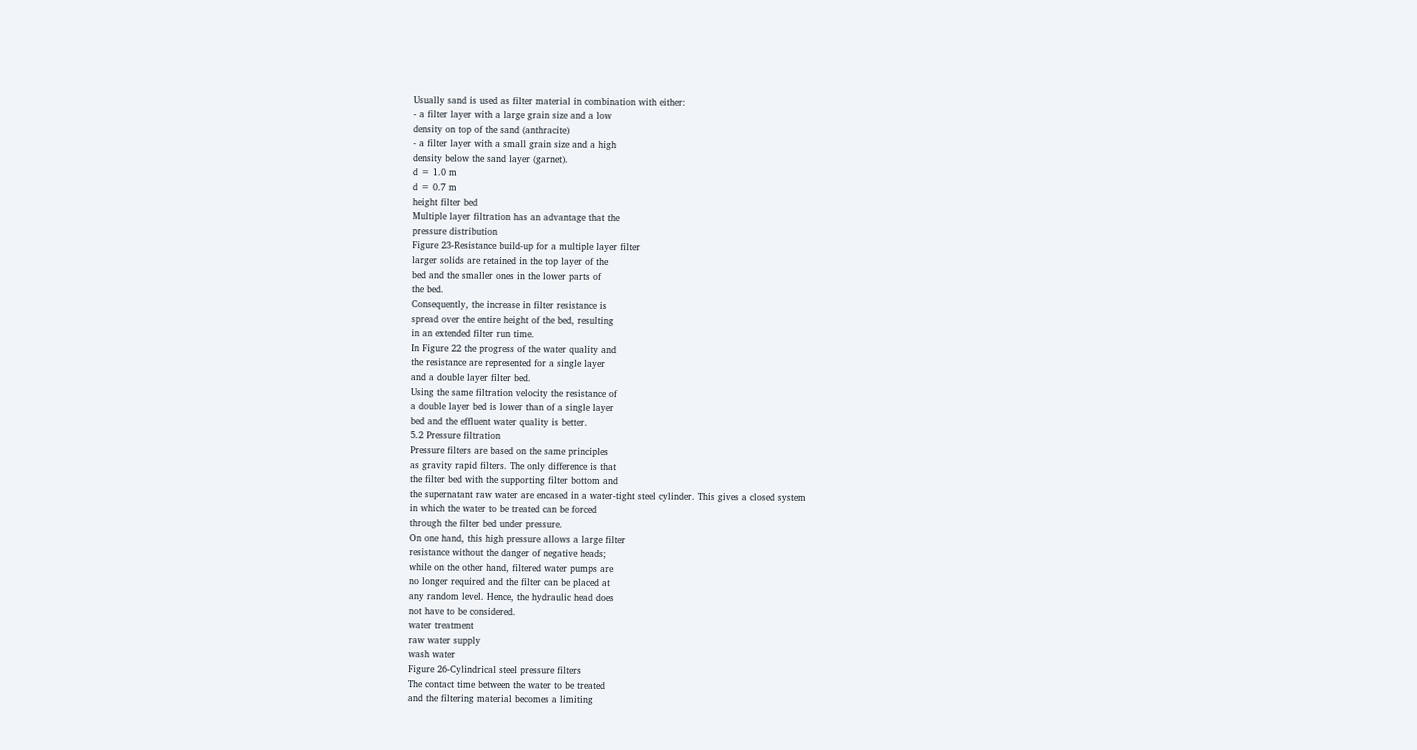Usually sand is used as filter material in combination with either:
- a filter layer with a large grain size and a low
density on top of the sand (anthracite)
- a filter layer with a small grain size and a high
density below the sand layer (garnet).
d = 1.0 m
d = 0.7 m
height filter bed
Multiple layer filtration has an advantage that the
pressure distribution
Figure 23-Resistance build-up for a multiple layer filter
larger solids are retained in the top layer of the
bed and the smaller ones in the lower parts of
the bed.
Consequently, the increase in filter resistance is
spread over the entire height of the bed, resulting
in an extended filter run time.
In Figure 22 the progress of the water quality and
the resistance are represented for a single layer
and a double layer filter bed.
Using the same filtration velocity the resistance of
a double layer bed is lower than of a single layer
bed and the effluent water quality is better.
5.2 Pressure filtration
Pressure filters are based on the same principles
as gravity rapid filters. The only difference is that
the filter bed with the supporting filter bottom and
the supernatant raw water are encased in a water-tight steel cylinder. This gives a closed system
in which the water to be treated can be forced
through the filter bed under pressure.
On one hand, this high pressure allows a large filter
resistance without the danger of negative heads;
while on the other hand, filtered water pumps are
no longer required and the filter can be placed at
any random level. Hence, the hydraulic head does
not have to be considered.
water treatment
raw water supply
wash water
Figure 26-Cylindrical steel pressure filters
The contact time between the water to be treated
and the filtering material becomes a limiting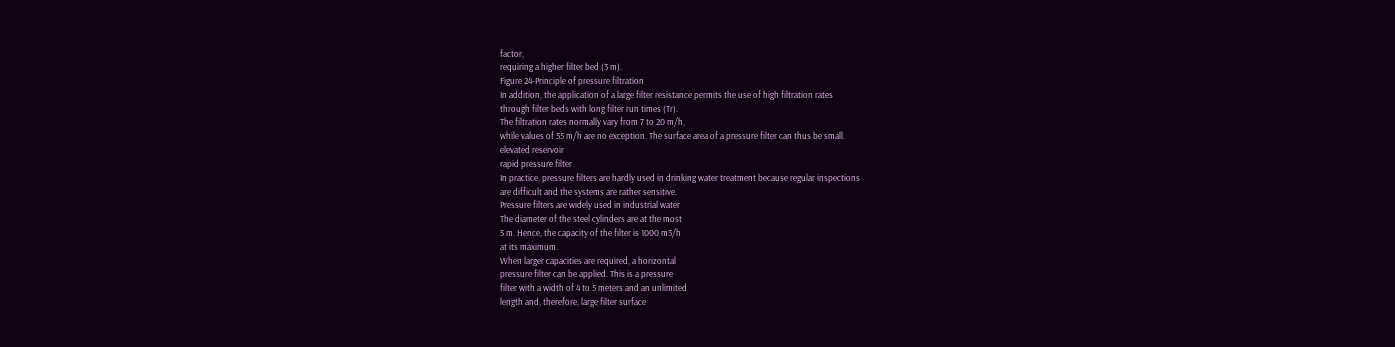factor,
requiring a higher filter bed (3 m).
Figure 24-Principle of pressure filtration
In addition, the application of a large filter resistance permits the use of high filtration rates
through filter beds with long filter run times (Tr).
The filtration rates normally vary from 7 to 20 m/h,
while values of 55 m/h are no exception. The surface area of a pressure filter can thus be small.
elevated reservoir
rapid pressure filter
In practice, pressure filters are hardly used in drinking water treatment because regular inspections
are difficult and the systems are rather sensitive.
Pressure filters are widely used in industrial water
The diameter of the steel cylinders are at the most
5 m. Hence, the capacity of the filter is 1000 m3/h
at its maximum.
When larger capacities are required, a horizontal
pressure filter can be applied. This is a pressure
filter with a width of 4 to 5 meters and an unlimited
length and, therefore, large filter surface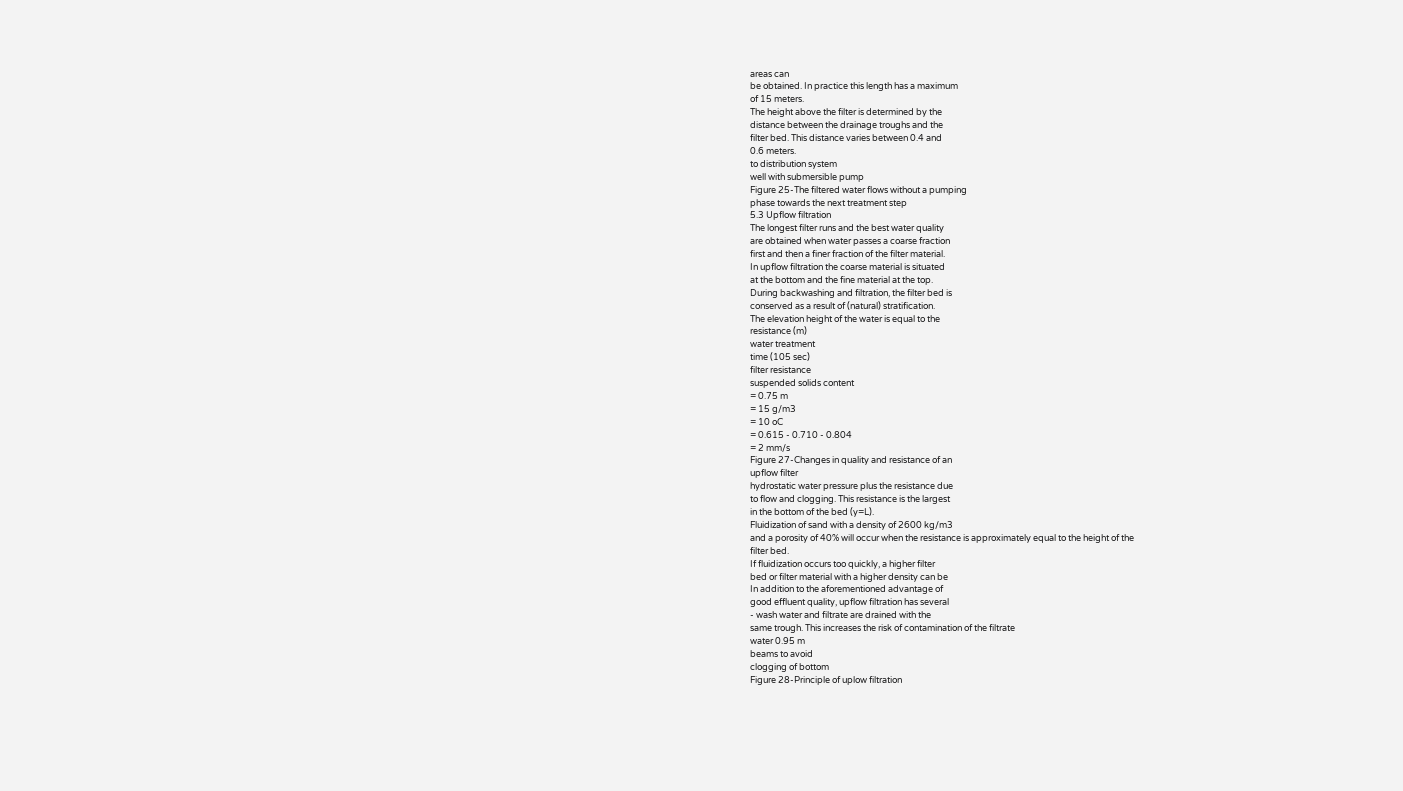areas can
be obtained. In practice this length has a maximum
of 15 meters.
The height above the filter is determined by the
distance between the drainage troughs and the
filter bed. This distance varies between 0.4 and
0.6 meters.
to distribution system
well with submersible pump
Figure 25-The filtered water flows without a pumping
phase towards the next treatment step
5.3 Upflow filtration
The longest filter runs and the best water quality
are obtained when water passes a coarse fraction
first and then a finer fraction of the filter material.
In upflow filtration the coarse material is situated
at the bottom and the fine material at the top.
During backwashing and filtration, the filter bed is
conserved as a result of (natural) stratification.
The elevation height of the water is equal to the
resistance (m)
water treatment
time (105 sec)
filter resistance
suspended solids content
= 0.75 m
= 15 g/m3
= 10 oC
= 0.615 - 0.710 - 0.804
= 2 mm/s
Figure 27-Changes in quality and resistance of an
upflow filter
hydrostatic water pressure plus the resistance due
to flow and clogging. This resistance is the largest
in the bottom of the bed (y=L).
Fluidization of sand with a density of 2600 kg/m3
and a porosity of 40% will occur when the resistance is approximately equal to the height of the
filter bed.
If fluidization occurs too quickly, a higher filter
bed or filter material with a higher density can be
In addition to the aforementioned advantage of
good effluent quality, upflow filtration has several
- wash water and filtrate are drained with the
same trough. This increases the risk of contamination of the filtrate
water 0.95 m
beams to avoid
clogging of bottom
Figure 28-Principle of uplow filtration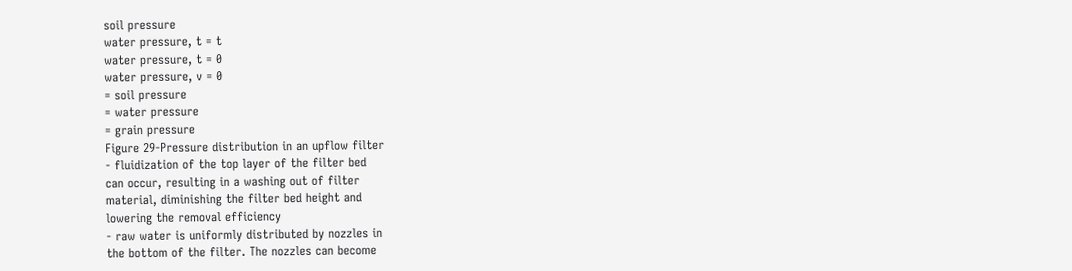soil pressure
water pressure, t = t
water pressure, t = 0
water pressure, v = 0
= soil pressure
= water pressure
= grain pressure
Figure 29-Pressure distribution in an upflow filter
- fluidization of the top layer of the filter bed
can occur, resulting in a washing out of filter
material, diminishing the filter bed height and
lowering the removal efficiency
- raw water is uniformly distributed by nozzles in
the bottom of the filter. The nozzles can become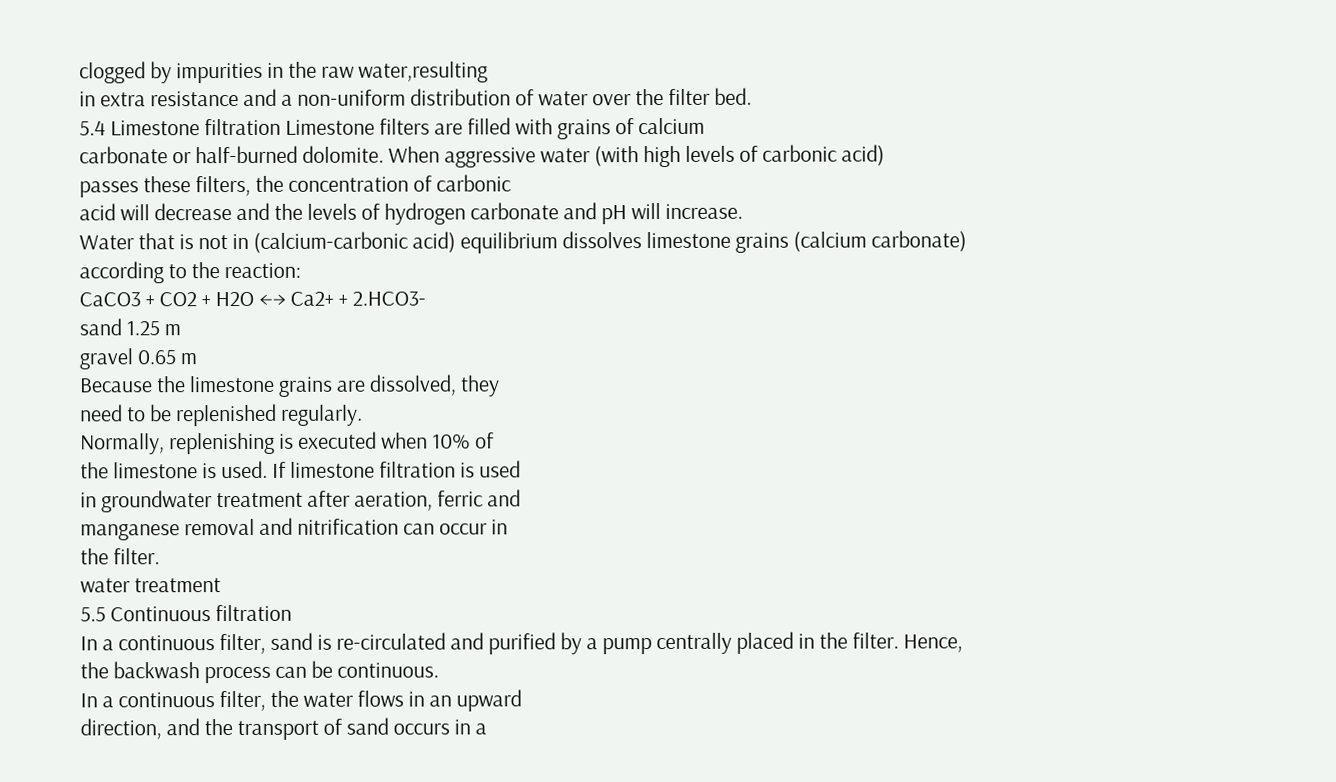clogged by impurities in the raw water,resulting
in extra resistance and a non-uniform distribution of water over the filter bed.
5.4 Limestone filtration Limestone filters are filled with grains of calcium
carbonate or half-burned dolomite. When aggressive water (with high levels of carbonic acid)
passes these filters, the concentration of carbonic
acid will decrease and the levels of hydrogen carbonate and pH will increase.
Water that is not in (calcium-carbonic acid) equilibrium dissolves limestone grains (calcium carbonate) according to the reaction:
CaCO3 + CO2 + H2O ←→ Ca2+ + 2.HCO3-
sand 1.25 m
gravel 0.65 m
Because the limestone grains are dissolved, they
need to be replenished regularly.
Normally, replenishing is executed when 10% of
the limestone is used. If limestone filtration is used
in groundwater treatment after aeration, ferric and
manganese removal and nitrification can occur in
the filter.
water treatment
5.5 Continuous filtration
In a continuous filter, sand is re-circulated and purified by a pump centrally placed in the filter. Hence,
the backwash process can be continuous.
In a continuous filter, the water flows in an upward
direction, and the transport of sand occurs in a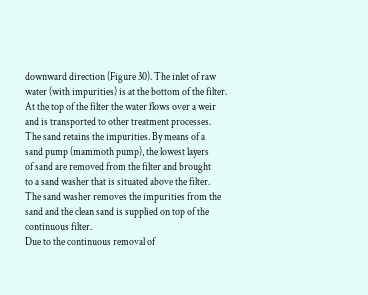downward direction (Figure 30). The inlet of raw
water (with impurities) is at the bottom of the filter.
At the top of the filter the water flows over a weir
and is transported to other treatment processes.
The sand retains the impurities. By means of a
sand pump (mammoth pump), the lowest layers
of sand are removed from the filter and brought
to a sand washer that is situated above the filter.
The sand washer removes the impurities from the
sand and the clean sand is supplied on top of the
continuous filter.
Due to the continuous removal of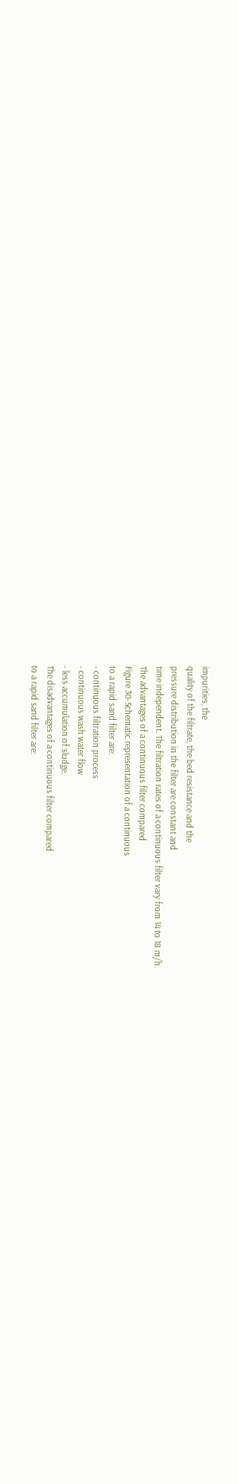impurities, the
quality of the filtrate, the bed resistance and the
pressure distribution in the filter are constant and
time independent. The filtration rates of a continuous filter vary from 14 to 18 m/h.
The advantages of a continuous filter compared
Figure 30-Schematic representation of a continuous
to a rapid sand filter are:
- continuous filtration process
- continuous wash water flow
- less accumulation of sludge.
The disadvantages of a continuous filter compared
to a rapid sand filter are: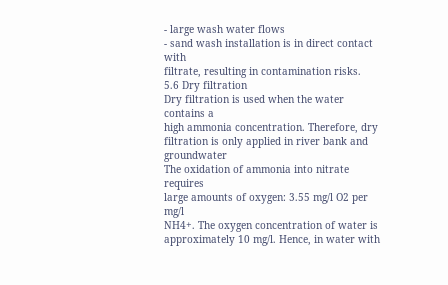- large wash water flows
- sand wash installation is in direct contact with
filtrate, resulting in contamination risks.
5.6 Dry filtration
Dry filtration is used when the water contains a
high ammonia concentration. Therefore, dry filtration is only applied in river bank and groundwater
The oxidation of ammonia into nitrate requires
large amounts of oxygen: 3.55 mg/l O2 per mg/l
NH4+. The oxygen concentration of water is approximately 10 mg/l. Hence, in water with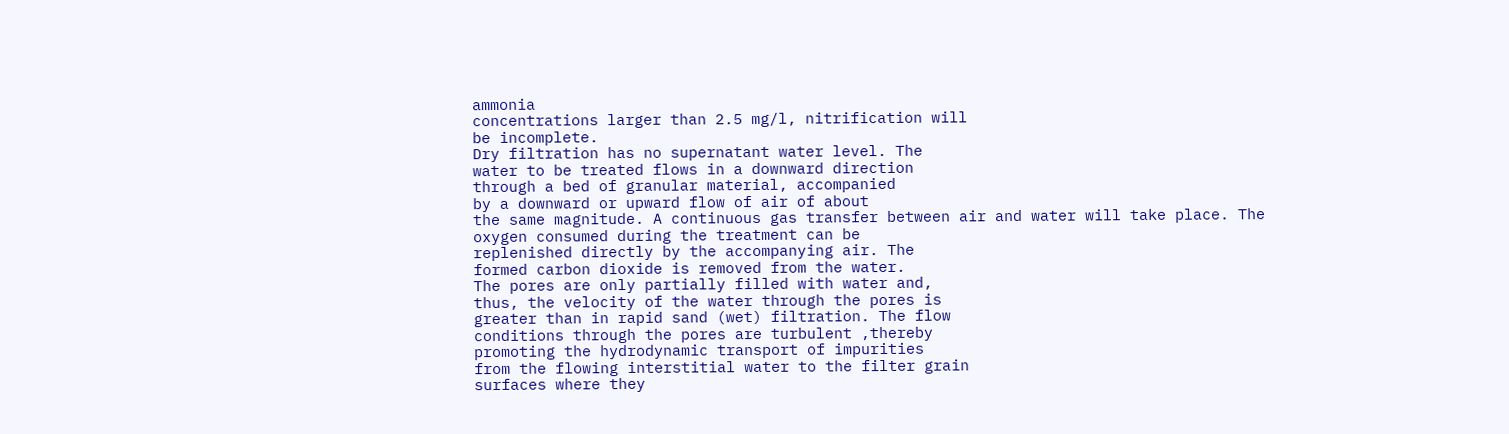ammonia
concentrations larger than 2.5 mg/l, nitrification will
be incomplete.
Dry filtration has no supernatant water level. The
water to be treated flows in a downward direction
through a bed of granular material, accompanied
by a downward or upward flow of air of about
the same magnitude. A continuous gas transfer between air and water will take place. The
oxygen consumed during the treatment can be
replenished directly by the accompanying air. The
formed carbon dioxide is removed from the water.
The pores are only partially filled with water and,
thus, the velocity of the water through the pores is
greater than in rapid sand (wet) filtration. The flow
conditions through the pores are turbulent ,thereby
promoting the hydrodynamic transport of impurities
from the flowing interstitial water to the filter grain
surfaces where they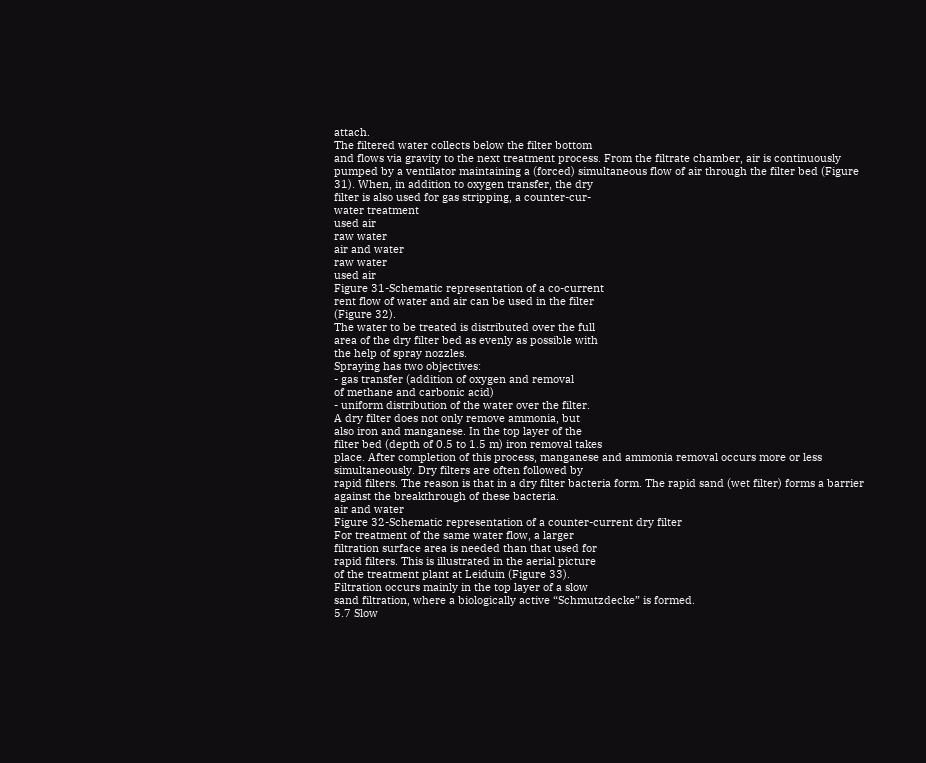attach.
The filtered water collects below the filter bottom
and flows via gravity to the next treatment process. From the filtrate chamber, air is continuously
pumped by a ventilator maintaining a (forced) simultaneous flow of air through the filter bed (Figure
31). When, in addition to oxygen transfer, the dry
filter is also used for gas stripping, a counter-cur-
water treatment
used air
raw water
air and water
raw water
used air
Figure 31-Schematic representation of a co-current
rent flow of water and air can be used in the filter
(Figure 32).
The water to be treated is distributed over the full
area of the dry filter bed as evenly as possible with
the help of spray nozzles.
Spraying has two objectives:
- gas transfer (addition of oxygen and removal
of methane and carbonic acid)
- uniform distribution of the water over the filter.
A dry filter does not only remove ammonia, but
also iron and manganese. In the top layer of the
filter bed (depth of 0.5 to 1.5 m) iron removal takes
place. After completion of this process, manganese and ammonia removal occurs more or less
simultaneously. Dry filters are often followed by
rapid filters. The reason is that in a dry filter bacteria form. The rapid sand (wet filter) forms a barrier
against the breakthrough of these bacteria.
air and water
Figure 32-Schematic representation of a counter-current dry filter
For treatment of the same water flow, a larger
filtration surface area is needed than that used for
rapid filters. This is illustrated in the aerial picture
of the treatment plant at Leiduin (Figure 33).
Filtration occurs mainly in the top layer of a slow
sand filtration, where a biologically active “Schmutzdecke” is formed.
5.7 Slow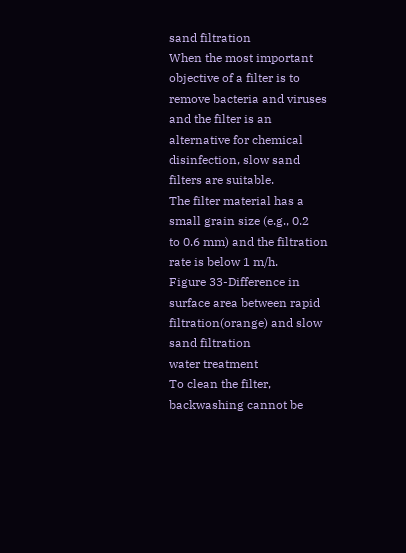sand filtration
When the most important objective of a filter is to
remove bacteria and viruses and the filter is an
alternative for chemical disinfection, slow sand
filters are suitable.
The filter material has a small grain size (e.g., 0.2
to 0.6 mm) and the filtration rate is below 1 m/h.
Figure 33-Difference in surface area between rapid
filtration(orange) and slow sand filtration
water treatment
To clean the filter, backwashing cannot be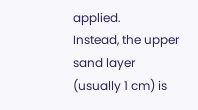applied.
Instead, the upper sand layer (usually 1 cm) is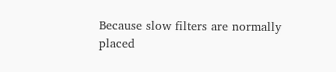Because slow filters are normally placed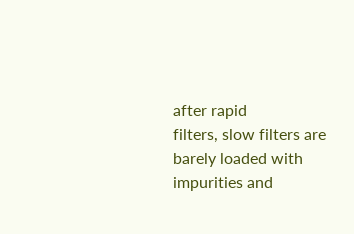after rapid
filters, slow filters are barely loaded with impurities and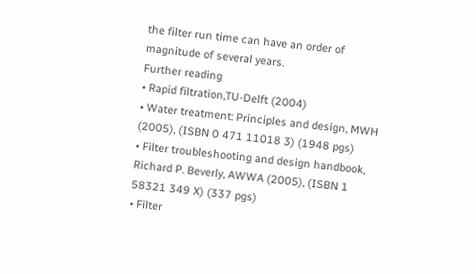the filter run time can have an order of
magnitude of several years.
Further reading
• Rapid filtration,TU-Delft (2004)
• Water treatment: Principles and design, MWH
(2005), (ISBN 0 471 11018 3) (1948 pgs)
• Filter troubleshooting and design handbook,
Richard P. Beverly, AWWA (2005), (ISBN 1
58321 349 X) (337 pgs)
• Filter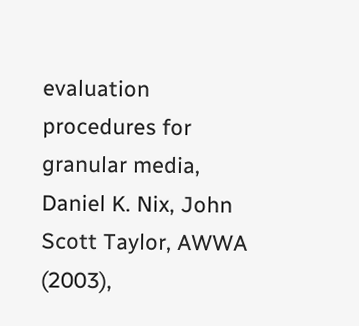evaluation procedures for granular media,
Daniel K. Nix, John Scott Taylor, AWWA (2003),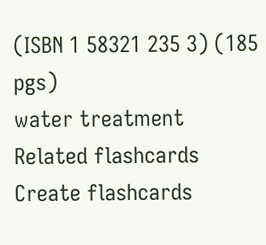(ISBN 1 58321 235 3) (185 pgs)
water treatment
Related flashcards
Create flashcards